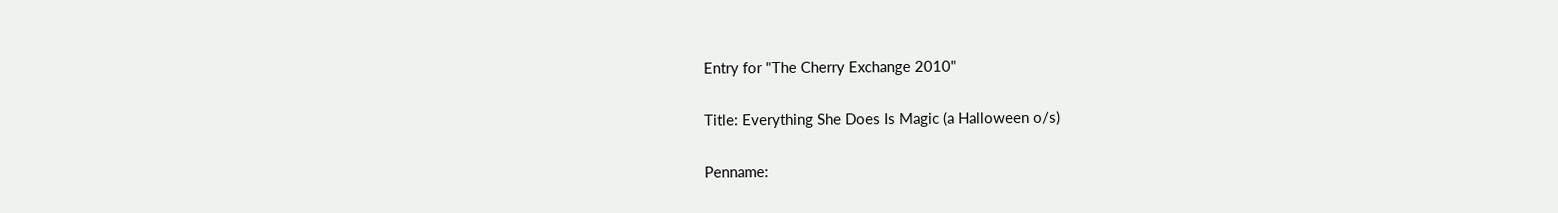Entry for "The Cherry Exchange 2010"

Title: Everything She Does Is Magic (a Halloween o/s)

Penname: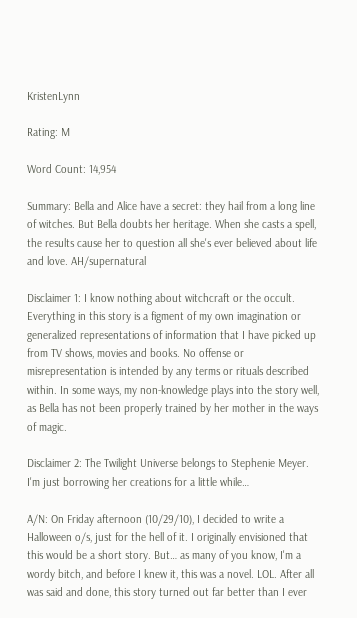KristenLynn

Rating: M

Word Count: 14,954

Summary: Bella and Alice have a secret: they hail from a long line of witches. But Bella doubts her heritage. When she casts a spell, the results cause her to question all she's ever believed about life and love. AH/supernatural

Disclaimer 1: I know nothing about witchcraft or the occult. Everything in this story is a figment of my own imagination or generalized representations of information that I have picked up from TV shows, movies and books. No offense or misrepresentation is intended by any terms or rituals described within. In some ways, my non-knowledge plays into the story well, as Bella has not been properly trained by her mother in the ways of magic.

Disclaimer 2: The Twilight Universe belongs to Stephenie Meyer. I'm just borrowing her creations for a little while…

A/N: On Friday afternoon (10/29/10), I decided to write a Halloween o/s, just for the hell of it. I originally envisioned that this would be a short story. But… as many of you know, I'm a wordy bitch, and before I knew it, this was a novel. LOL. After all was said and done, this story turned out far better than I ever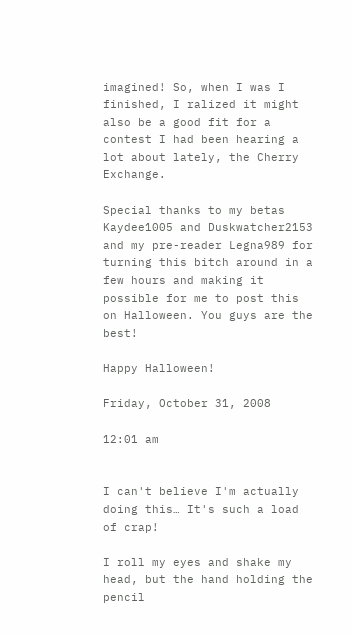imagined! So, when I was I finished, I ralized it might also be a good fit for a contest I had been hearing a lot about lately, the Cherry Exchange.

Special thanks to my betas Kaydee1005 and Duskwatcher2153 and my pre-reader Legna989 for turning this bitch around in a few hours and making it possible for me to post this on Halloween. You guys are the best!

Happy Halloween!

Friday, October 31, 2008

12:01 am


I can't believe I'm actually doing this… It's such a load of crap!

I roll my eyes and shake my head, but the hand holding the pencil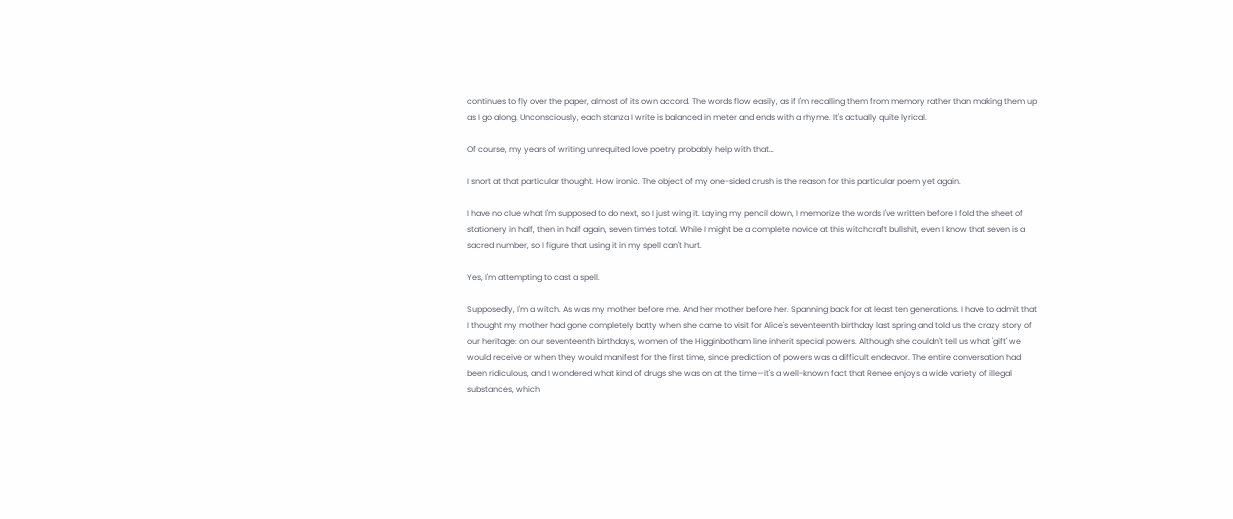continues to fly over the paper, almost of its own accord. The words flow easily, as if I'm recalling them from memory rather than making them up as I go along. Unconsciously, each stanza I write is balanced in meter and ends with a rhyme. It's actually quite lyrical.

Of course, my years of writing unrequited love poetry probably help with that…

I snort at that particular thought. How ironic. The object of my one-sided crush is the reason for this particular poem yet again.

I have no clue what I'm supposed to do next, so I just wing it. Laying my pencil down, I memorize the words I've written before I fold the sheet of stationery in half, then in half again, seven times total. While I might be a complete novice at this witchcraft bullshit, even I know that seven is a sacred number, so I figure that using it in my spell can't hurt.

Yes, I'm attempting to cast a spell.

Supposedly, I'm a witch. As was my mother before me. And her mother before her. Spanning back for at least ten generations. I have to admit that I thought my mother had gone completely batty when she came to visit for Alice's seventeenth birthday last spring and told us the crazy story of our heritage: on our seventeenth birthdays, women of the Higginbotham line inherit special powers. Although she couldn't tell us what 'gift' we would receive or when they would manifest for the first time, since prediction of powers was a difficult endeavor. The entire conversation had been ridiculous, and I wondered what kind of drugs she was on at the time—it's a well-known fact that Renee enjoys a wide variety of illegal substances, which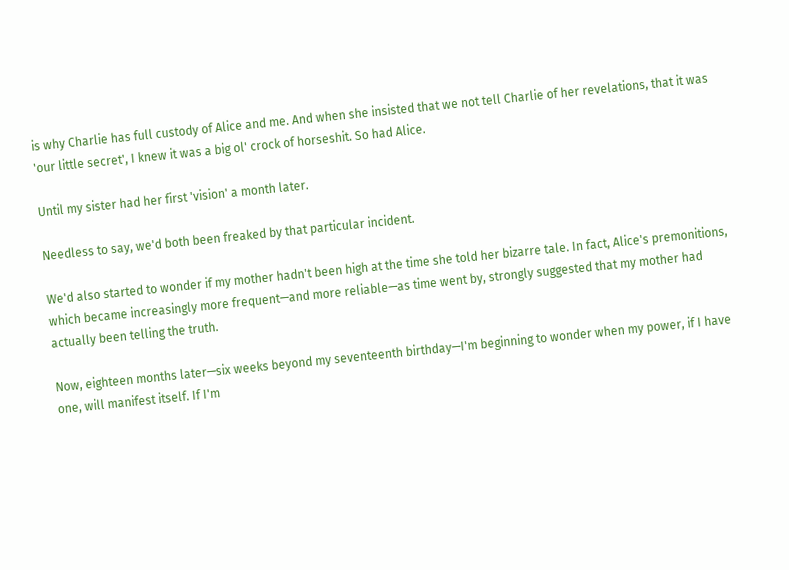is why Charlie has full custody of Alice and me. And when she insisted that we not tell Charlie of her revelations, that it was 'our little secret', I knew it was a big ol' crock of horseshit. So had Alice.

Until my sister had her first 'vision' a month later.

Needless to say, we'd both been freaked by that particular incident.

We'd also started to wonder if my mother hadn't been high at the time she told her bizarre tale. In fact, Alice's premonitions, which became increasingly more frequent—and more reliable—as time went by, strongly suggested that my mother had actually been telling the truth.

Now, eighteen months later—six weeks beyond my seventeenth birthday—I'm beginning to wonder when my power, if I have one, will manifest itself. If I'm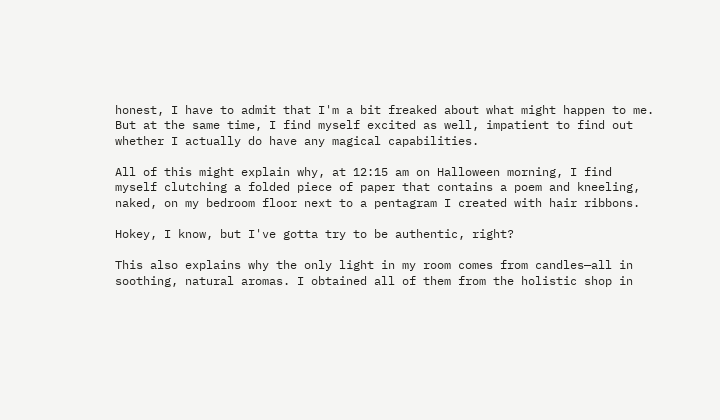honest, I have to admit that I'm a bit freaked about what might happen to me. But at the same time, I find myself excited as well, impatient to find out whether I actually do have any magical capabilities.

All of this might explain why, at 12:15 am on Halloween morning, I find myself clutching a folded piece of paper that contains a poem and kneeling, naked, on my bedroom floor next to a pentagram I created with hair ribbons.

Hokey, I know, but I've gotta try to be authentic, right?

This also explains why the only light in my room comes from candles—all in soothing, natural aromas. I obtained all of them from the holistic shop in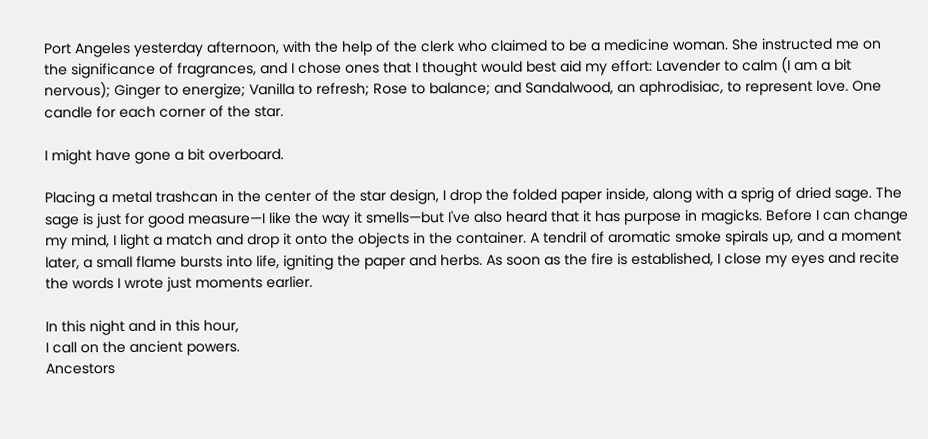Port Angeles yesterday afternoon, with the help of the clerk who claimed to be a medicine woman. She instructed me on the significance of fragrances, and I chose ones that I thought would best aid my effort: Lavender to calm (I am a bit nervous); Ginger to energize; Vanilla to refresh; Rose to balance; and Sandalwood, an aphrodisiac, to represent love. One candle for each corner of the star.

I might have gone a bit overboard.

Placing a metal trashcan in the center of the star design, I drop the folded paper inside, along with a sprig of dried sage. The sage is just for good measure—I like the way it smells—but I've also heard that it has purpose in magicks. Before I can change my mind, I light a match and drop it onto the objects in the container. A tendril of aromatic smoke spirals up, and a moment later, a small flame bursts into life, igniting the paper and herbs. As soon as the fire is established, I close my eyes and recite the words I wrote just moments earlier.

In this night and in this hour,
I call on the ancient powers.
Ancestors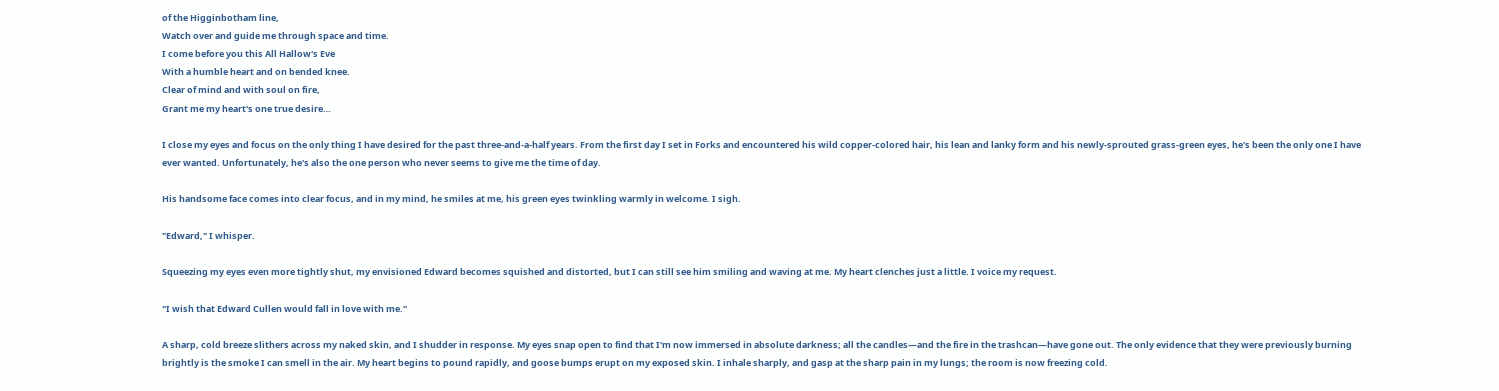of the Higginbotham line,
Watch over and guide me through space and time.
I come before you this All Hallow's Eve
With a humble heart and on bended knee.
Clear of mind and with soul on fire,
Grant me my heart's one true desire…

I close my eyes and focus on the only thing I have desired for the past three-and-a-half years. From the first day I set in Forks and encountered his wild copper-colored hair, his lean and lanky form and his newly-sprouted grass-green eyes, he's been the only one I have ever wanted. Unfortunately, he's also the one person who never seems to give me the time of day.

His handsome face comes into clear focus, and in my mind, he smiles at me, his green eyes twinkling warmly in welcome. I sigh.

"Edward," I whisper.

Squeezing my eyes even more tightly shut, my envisioned Edward becomes squished and distorted, but I can still see him smiling and waving at me. My heart clenches just a little. I voice my request.

"I wish that Edward Cullen would fall in love with me."

A sharp, cold breeze slithers across my naked skin, and I shudder in response. My eyes snap open to find that I'm now immersed in absolute darkness; all the candles—and the fire in the trashcan—have gone out. The only evidence that they were previously burning brightly is the smoke I can smell in the air. My heart begins to pound rapidly, and goose bumps erupt on my exposed skin. I inhale sharply, and gasp at the sharp pain in my lungs; the room is now freezing cold.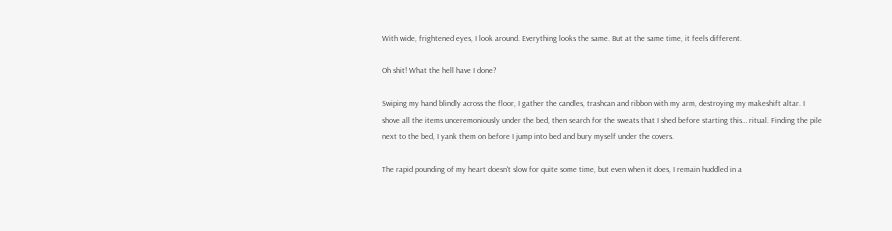With wide, frightened eyes, I look around. Everything looks the same. But at the same time, it feels different.

Oh shit! What the hell have I done?

Swiping my hand blindly across the floor, I gather the candles, trashcan and ribbon with my arm, destroying my makeshift altar. I shove all the items unceremoniously under the bed, then search for the sweats that I shed before starting this… ritual. Finding the pile next to the bed, I yank them on before I jump into bed and bury myself under the covers.

The rapid pounding of my heart doesn't slow for quite some time, but even when it does, I remain huddled in a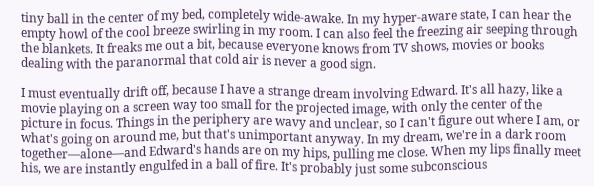tiny ball in the center of my bed, completely wide-awake. In my hyper-aware state, I can hear the empty howl of the cool breeze swirling in my room. I can also feel the freezing air seeping through the blankets. It freaks me out a bit, because everyone knows from TV shows, movies or books dealing with the paranormal that cold air is never a good sign.

I must eventually drift off, because I have a strange dream involving Edward. It's all hazy, like a movie playing on a screen way too small for the projected image, with only the center of the picture in focus. Things in the periphery are wavy and unclear, so I can't figure out where I am, or what's going on around me, but that's unimportant anyway. In my dream, we're in a dark room together—alone—and Edward's hands are on my hips, pulling me close. When my lips finally meet his, we are instantly engulfed in a ball of fire. It's probably just some subconscious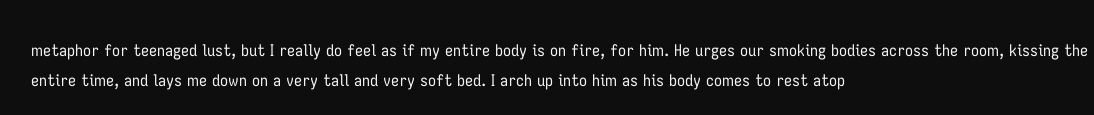metaphor for teenaged lust, but I really do feel as if my entire body is on fire, for him. He urges our smoking bodies across the room, kissing the entire time, and lays me down on a very tall and very soft bed. I arch up into him as his body comes to rest atop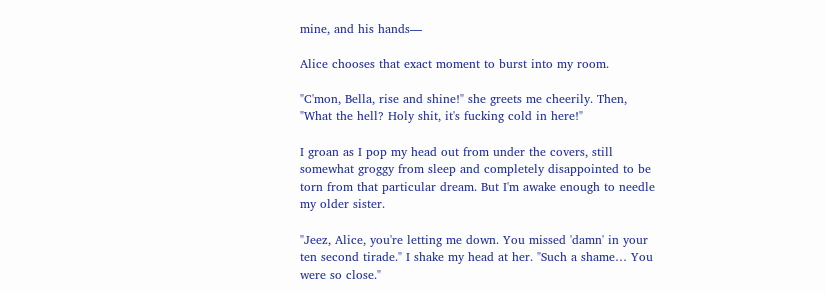mine, and his hands—

Alice chooses that exact moment to burst into my room.

"C'mon, Bella, rise and shine!" she greets me cheerily. Then, "What the hell? Holy shit, it's fucking cold in here!"

I groan as I pop my head out from under the covers, still somewhat groggy from sleep and completely disappointed to be torn from that particular dream. But I'm awake enough to needle my older sister.

"Jeez, Alice, you're letting me down. You missed 'damn' in your ten second tirade." I shake my head at her. "Such a shame… You were so close."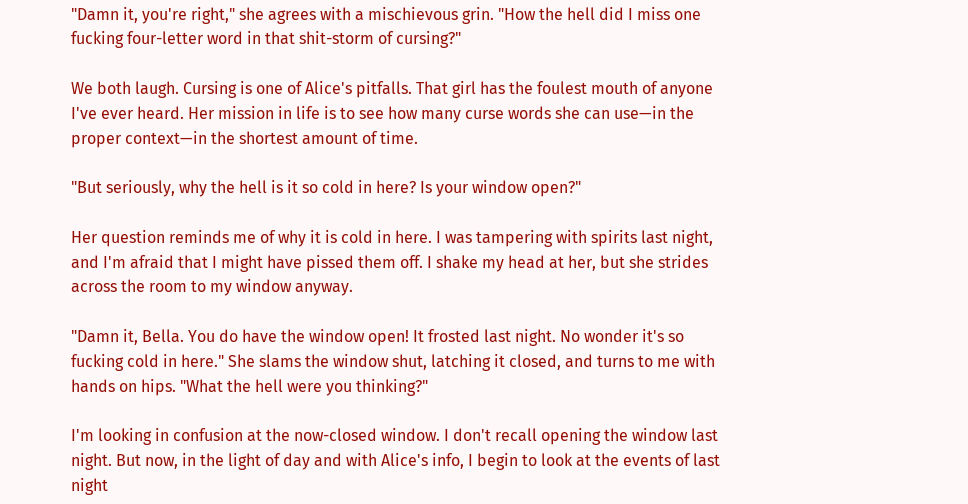"Damn it, you're right," she agrees with a mischievous grin. "How the hell did I miss one fucking four-letter word in that shit-storm of cursing?"

We both laugh. Cursing is one of Alice's pitfalls. That girl has the foulest mouth of anyone I've ever heard. Her mission in life is to see how many curse words she can use—in the proper context—in the shortest amount of time.

"But seriously, why the hell is it so cold in here? Is your window open?"

Her question reminds me of why it is cold in here. I was tampering with spirits last night, and I'm afraid that I might have pissed them off. I shake my head at her, but she strides across the room to my window anyway.

"Damn it, Bella. You do have the window open! It frosted last night. No wonder it's so fucking cold in here." She slams the window shut, latching it closed, and turns to me with hands on hips. "What the hell were you thinking?"

I'm looking in confusion at the now-closed window. I don't recall opening the window last night. But now, in the light of day and with Alice's info, I begin to look at the events of last night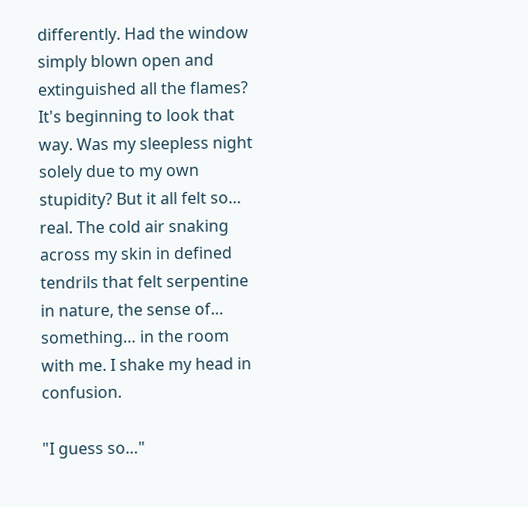differently. Had the window simply blown open and extinguished all the flames? It's beginning to look that way. Was my sleepless night solely due to my own stupidity? But it all felt so… real. The cold air snaking across my skin in defined tendrils that felt serpentine in nature, the sense of… something… in the room with me. I shake my head in confusion.

"I guess so…"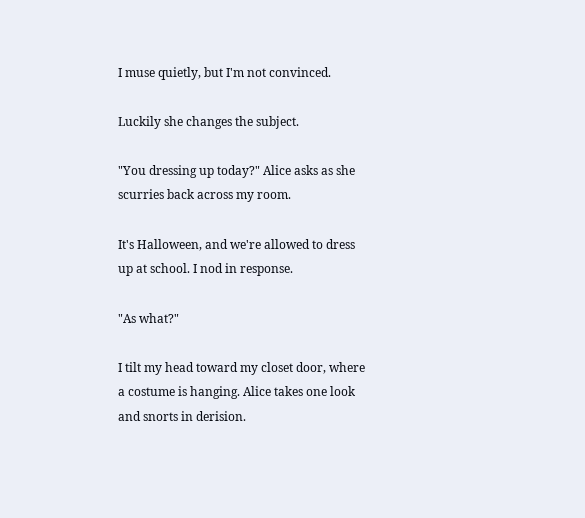I muse quietly, but I'm not convinced.

Luckily she changes the subject.

"You dressing up today?" Alice asks as she scurries back across my room.

It's Halloween, and we're allowed to dress up at school. I nod in response.

"As what?"

I tilt my head toward my closet door, where a costume is hanging. Alice takes one look and snorts in derision.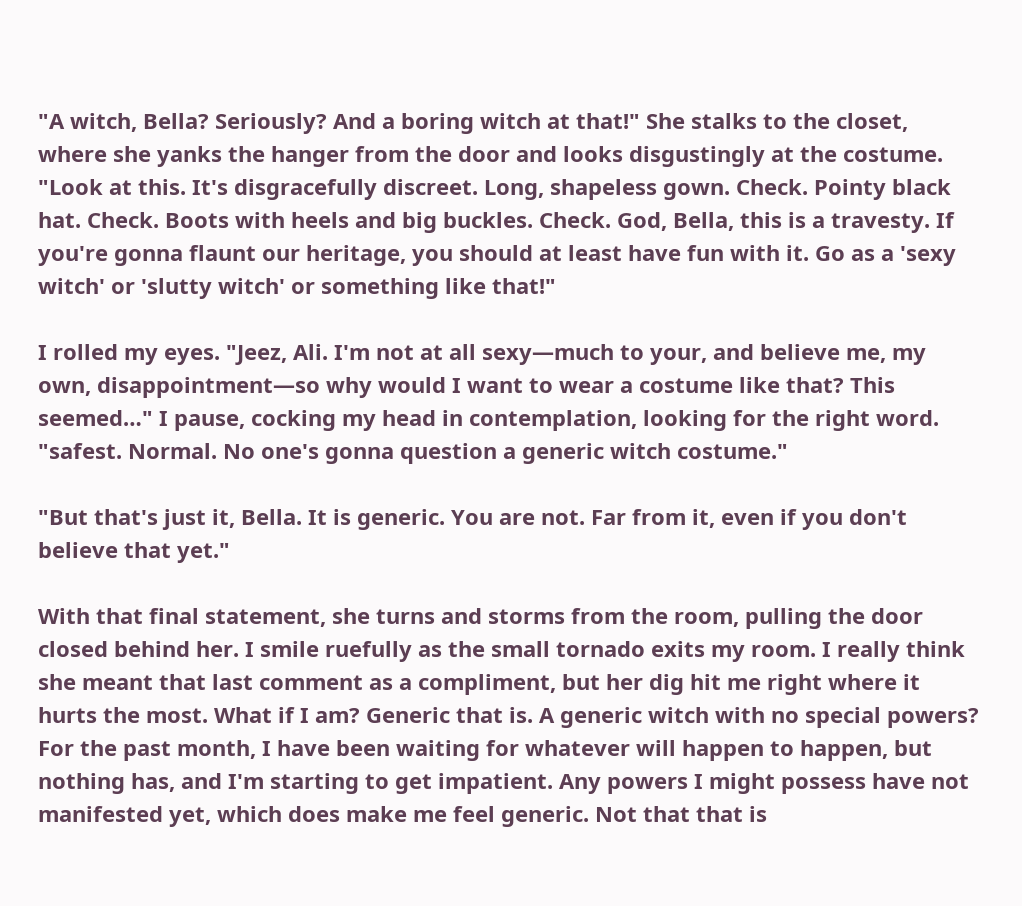"A witch, Bella? Seriously? And a boring witch at that!" She stalks to the closet, where she yanks the hanger from the door and looks disgustingly at the costume. "Look at this. It's disgracefully discreet. Long, shapeless gown. Check. Pointy black hat. Check. Boots with heels and big buckles. Check. God, Bella, this is a travesty. If you're gonna flaunt our heritage, you should at least have fun with it. Go as a 'sexy witch' or 'slutty witch' or something like that!"

I rolled my eyes. "Jeez, Ali. I'm not at all sexy—much to your, and believe me, my own, disappointment—so why would I want to wear a costume like that? This seemed…" I pause, cocking my head in contemplation, looking for the right word. "safest. Normal. No one's gonna question a generic witch costume."

"But that's just it, Bella. It is generic. You are not. Far from it, even if you don't believe that yet."

With that final statement, she turns and storms from the room, pulling the door closed behind her. I smile ruefully as the small tornado exits my room. I really think she meant that last comment as a compliment, but her dig hit me right where it hurts the most. What if I am? Generic that is. A generic witch with no special powers? For the past month, I have been waiting for whatever will happen to happen, but nothing has, and I'm starting to get impatient. Any powers I might possess have not manifested yet, which does make me feel generic. Not that that is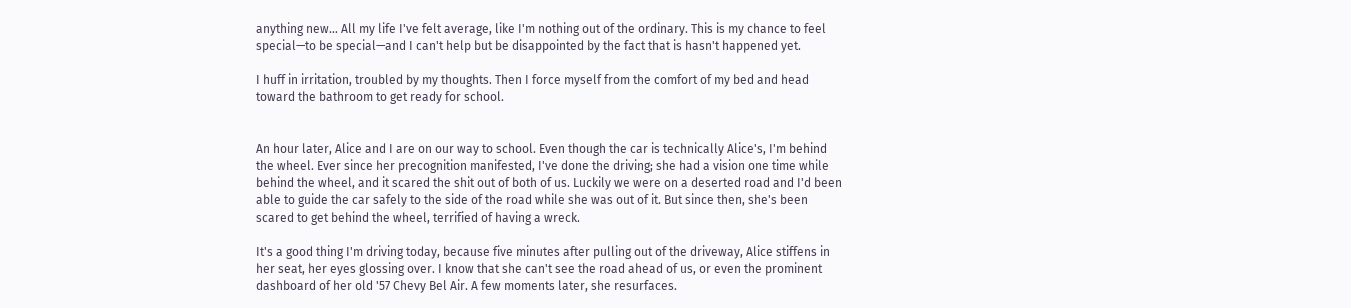anything new… All my life I've felt average, like I'm nothing out of the ordinary. This is my chance to feel special—to be special—and I can't help but be disappointed by the fact that is hasn't happened yet.

I huff in irritation, troubled by my thoughts. Then I force myself from the comfort of my bed and head toward the bathroom to get ready for school.


An hour later, Alice and I are on our way to school. Even though the car is technically Alice's, I'm behind the wheel. Ever since her precognition manifested, I've done the driving; she had a vision one time while behind the wheel, and it scared the shit out of both of us. Luckily we were on a deserted road and I'd been able to guide the car safely to the side of the road while she was out of it. But since then, she's been scared to get behind the wheel, terrified of having a wreck.

It's a good thing I'm driving today, because five minutes after pulling out of the driveway, Alice stiffens in her seat, her eyes glossing over. I know that she can't see the road ahead of us, or even the prominent dashboard of her old '57 Chevy Bel Air. A few moments later, she resurfaces.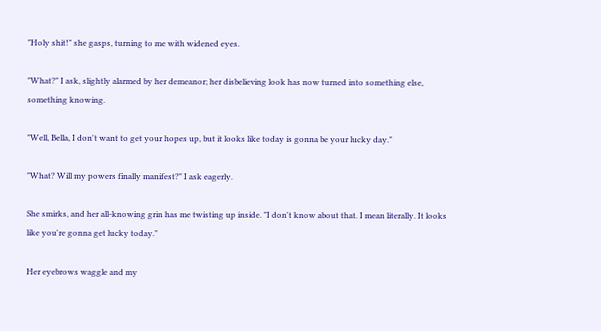"Holy shit!" she gasps, turning to me with widened eyes.

"What?" I ask, slightly alarmed by her demeanor; her disbelieving look has now turned into something else, something knowing.

"Well, Bella, I don't want to get your hopes up, but it looks like today is gonna be your lucky day."

"What? Will my powers finally manifest?" I ask eagerly.

She smirks, and her all-knowing grin has me twisting up inside. "I don't know about that. I mean literally. It looks like you're gonna get lucky today."

Her eyebrows waggle and my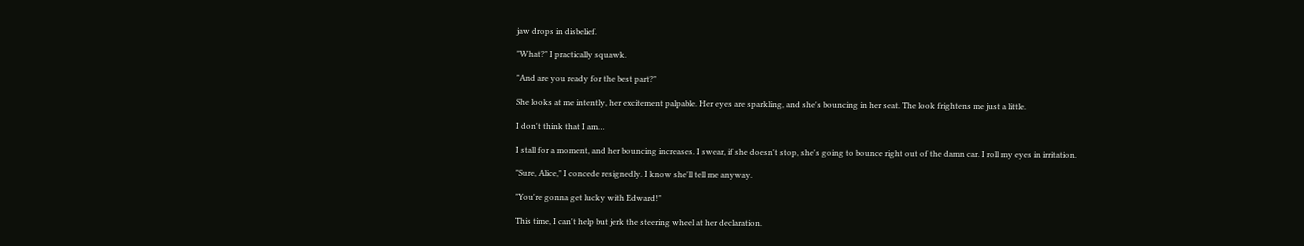jaw drops in disbelief.

"What?" I practically squawk.

"And are you ready for the best part?"

She looks at me intently, her excitement palpable. Her eyes are sparkling, and she's bouncing in her seat. The look frightens me just a little.

I don't think that I am…

I stall for a moment, and her bouncing increases. I swear, if she doesn't stop, she's going to bounce right out of the damn car. I roll my eyes in irritation.

"Sure, Alice," I concede resignedly. I know she'll tell me anyway.

"You're gonna get lucky with Edward!"

This time, I can't help but jerk the steering wheel at her declaration.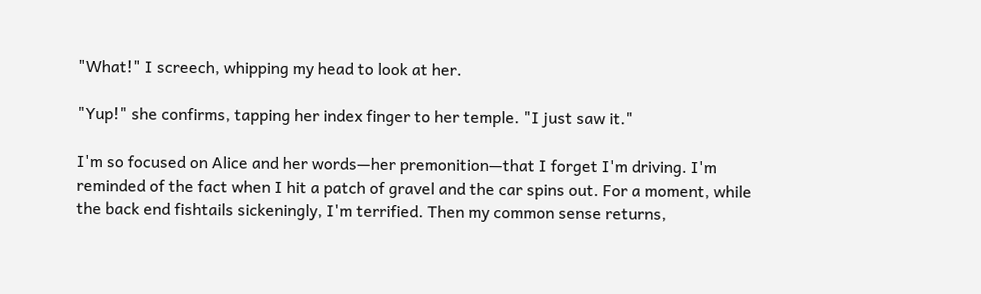"What!" I screech, whipping my head to look at her.

"Yup!" she confirms, tapping her index finger to her temple. "I just saw it."

I'm so focused on Alice and her words—her premonition—that I forget I'm driving. I'm reminded of the fact when I hit a patch of gravel and the car spins out. For a moment, while the back end fishtails sickeningly, I'm terrified. Then my common sense returns,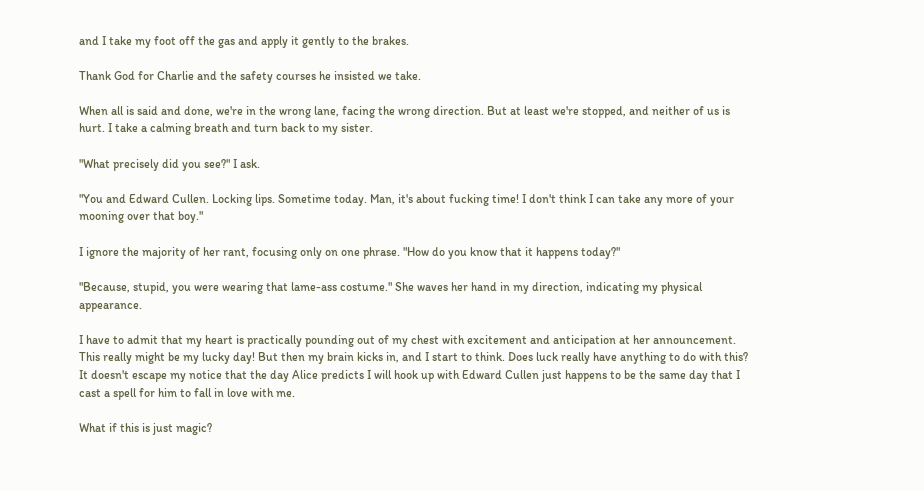and I take my foot off the gas and apply it gently to the brakes.

Thank God for Charlie and the safety courses he insisted we take.

When all is said and done, we're in the wrong lane, facing the wrong direction. But at least we're stopped, and neither of us is hurt. I take a calming breath and turn back to my sister.

"What precisely did you see?" I ask.

"You and Edward Cullen. Locking lips. Sometime today. Man, it's about fucking time! I don't think I can take any more of your mooning over that boy."

I ignore the majority of her rant, focusing only on one phrase. "How do you know that it happens today?"

"Because, stupid, you were wearing that lame-ass costume." She waves her hand in my direction, indicating my physical appearance.

I have to admit that my heart is practically pounding out of my chest with excitement and anticipation at her announcement. This really might be my lucky day! But then my brain kicks in, and I start to think. Does luck really have anything to do with this? It doesn't escape my notice that the day Alice predicts I will hook up with Edward Cullen just happens to be the same day that I cast a spell for him to fall in love with me.

What if this is just magic?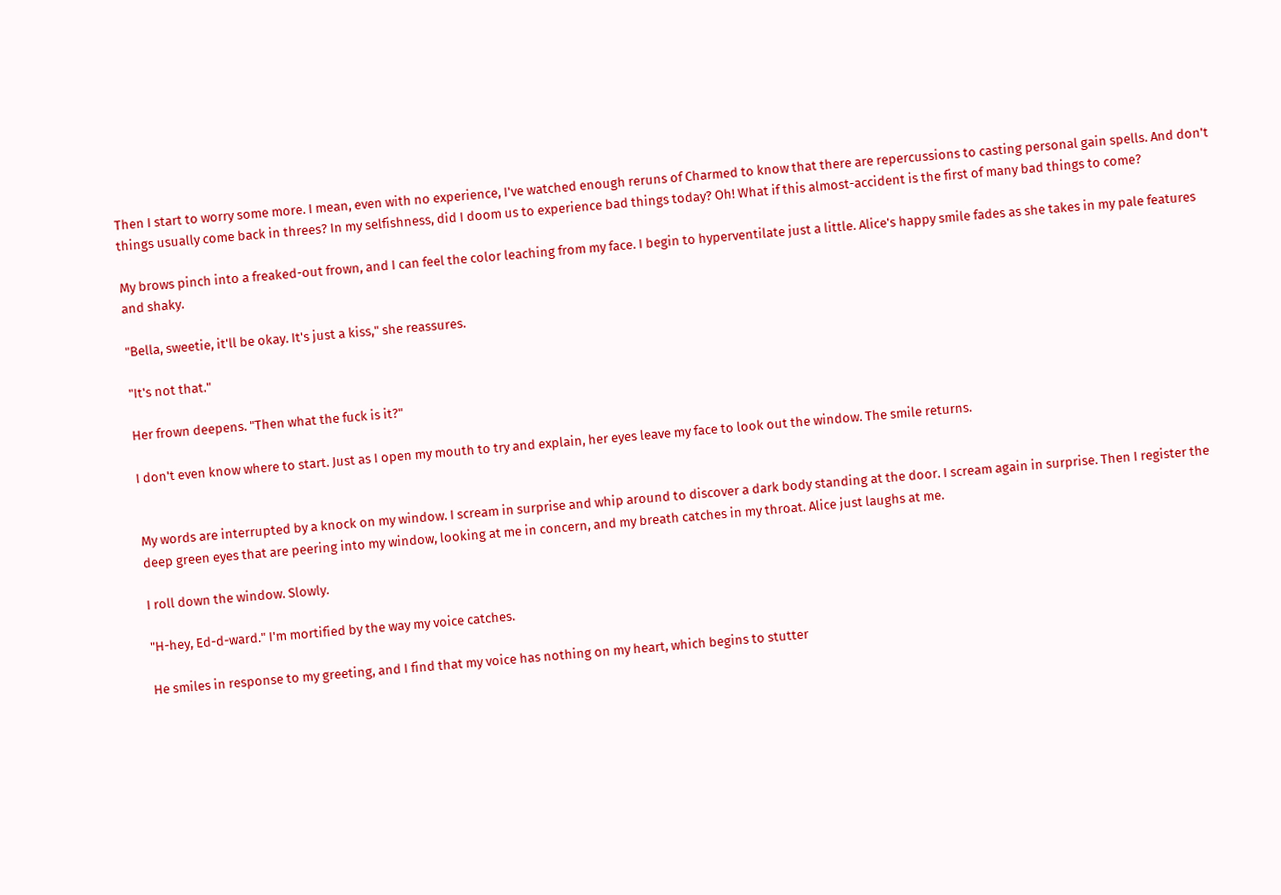Then I start to worry some more. I mean, even with no experience, I've watched enough reruns of Charmed to know that there are repercussions to casting personal gain spells. And don't things usually come back in threes? In my selfishness, did I doom us to experience bad things today? Oh! What if this almost-accident is the first of many bad things to come?

My brows pinch into a freaked-out frown, and I can feel the color leaching from my face. I begin to hyperventilate just a little. Alice's happy smile fades as she takes in my pale features and shaky.

"Bella, sweetie, it'll be okay. It's just a kiss," she reassures.

"It's not that."

Her frown deepens. "Then what the fuck is it?"

I don't even know where to start. Just as I open my mouth to try and explain, her eyes leave my face to look out the window. The smile returns.


My words are interrupted by a knock on my window. I scream in surprise and whip around to discover a dark body standing at the door. I scream again in surprise. Then I register the deep green eyes that are peering into my window, looking at me in concern, and my breath catches in my throat. Alice just laughs at me.

I roll down the window. Slowly.

"H-hey, Ed-d-ward." I'm mortified by the way my voice catches.

He smiles in response to my greeting, and I find that my voice has nothing on my heart, which begins to stutter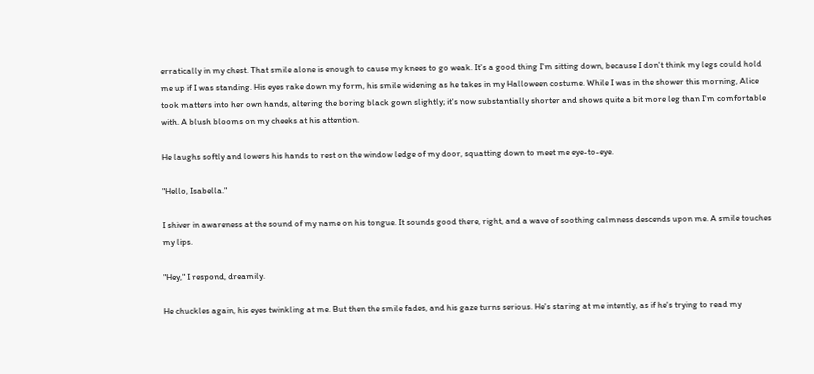erratically in my chest. That smile alone is enough to cause my knees to go weak. It's a good thing I'm sitting down, because I don't think my legs could hold me up if I was standing. His eyes rake down my form, his smile widening as he takes in my Halloween costume. While I was in the shower this morning, Alice took matters into her own hands, altering the boring black gown slightly; it's now substantially shorter and shows quite a bit more leg than I'm comfortable with. A blush blooms on my cheeks at his attention.

He laughs softly and lowers his hands to rest on the window ledge of my door, squatting down to meet me eye-to-eye.

"Hello, Isabella."

I shiver in awareness at the sound of my name on his tongue. It sounds good there, right, and a wave of soothing calmness descends upon me. A smile touches my lips.

"Hey," I respond, dreamily.

He chuckles again, his eyes twinkling at me. But then the smile fades, and his gaze turns serious. He's staring at me intently, as if he's trying to read my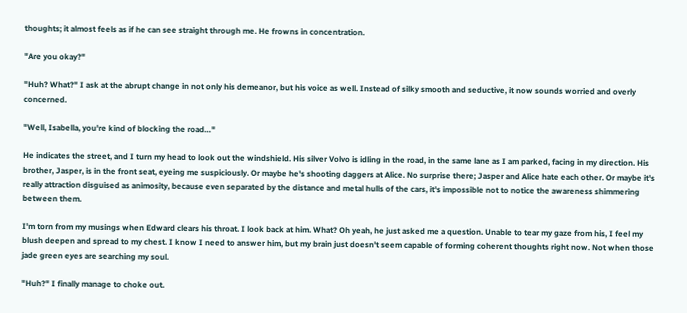thoughts; it almost feels as if he can see straight through me. He frowns in concentration.

"Are you okay?"

"Huh? What?" I ask at the abrupt change in not only his demeanor, but his voice as well. Instead of silky smooth and seductive, it now sounds worried and overly concerned.

"Well, Isabella, you're kind of blocking the road…"

He indicates the street, and I turn my head to look out the windshield. His silver Volvo is idling in the road, in the same lane as I am parked, facing in my direction. His brother, Jasper, is in the front seat, eyeing me suspiciously. Or maybe he's shooting daggers at Alice. No surprise there; Jasper and Alice hate each other. Or maybe it's really attraction disguised as animosity, because even separated by the distance and metal hulls of the cars, it's impossible not to notice the awareness shimmering between them.

I'm torn from my musings when Edward clears his throat. I look back at him. What? Oh yeah, he just asked me a question. Unable to tear my gaze from his, I feel my blush deepen and spread to my chest. I know I need to answer him, but my brain just doesn't seem capable of forming coherent thoughts right now. Not when those jade green eyes are searching my soul.

"Huh?" I finally manage to choke out.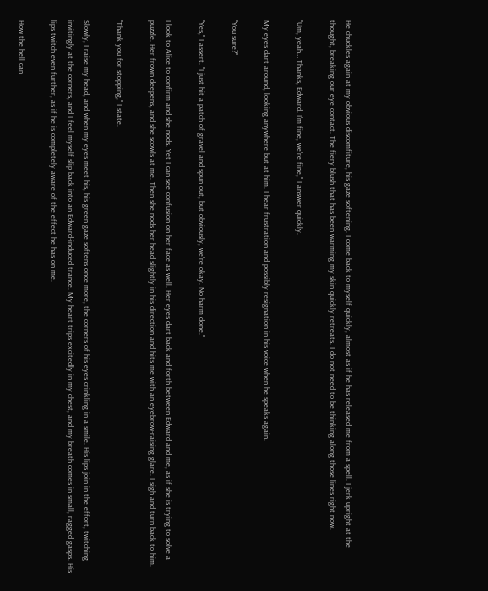He chuckles again at my obvious discomfiture, his gaze softening. I come back to myself quickly, almost as if he has released me from a spell. I jerk upright at the thought, breaking our eye contact. The fiery blush that has been warming my skin quickly retreats. I do not need to be thinking along those lines right now.

"Um, yeah… Thanks, Edward. I'm fine, we're fine," I answer quickly.

My eyes dart around, looking anywhere but at him. I hear frustration and possibly resignation in his voice when he speaks again.

"You sure?"

"Yes," I assert. "I just hit a patch of gravel and spun out, but obviously, we're okay. No harm done."

I look to Alice to confirm and she nods. Yet I can see confusion on her face as well. Her eyes dart back and forth between Edward and me, as if she is trying to solve a puzzle. Her frown deepens, and she scowls at me. Then she nods her head slightly in his direction and hits me with an eyebrow-raising glare. I sigh and turn back to him.

"Thank you for stopping," I state.

Slowly, I raise my head, and when my eyes meet his, his green gaze softens once more, the corners of his eyes crinkling in a smile. His lips join in the effort, twitching invitingly at the corners, and I feel myself slip back into an Edward-induced trance. My heart trips excitedly in my chest, and my breath comes in small, ragged gasps. His lips twitch even further, as if he is completely aware of the effect he has on me.

How the hell can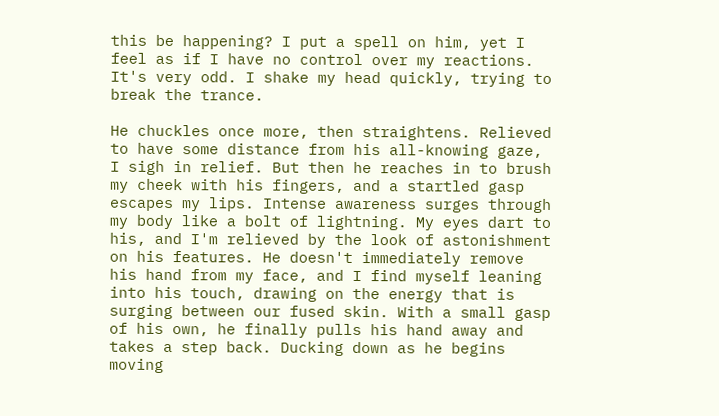this be happening? I put a spell on him, yet I feel as if I have no control over my reactions. It's very odd. I shake my head quickly, trying to break the trance.

He chuckles once more, then straightens. Relieved to have some distance from his all-knowing gaze, I sigh in relief. But then he reaches in to brush my cheek with his fingers, and a startled gasp escapes my lips. Intense awareness surges through my body like a bolt of lightning. My eyes dart to his, and I'm relieved by the look of astonishment on his features. He doesn't immediately remove his hand from my face, and I find myself leaning into his touch, drawing on the energy that is surging between our fused skin. With a small gasp of his own, he finally pulls his hand away and takes a step back. Ducking down as he begins moving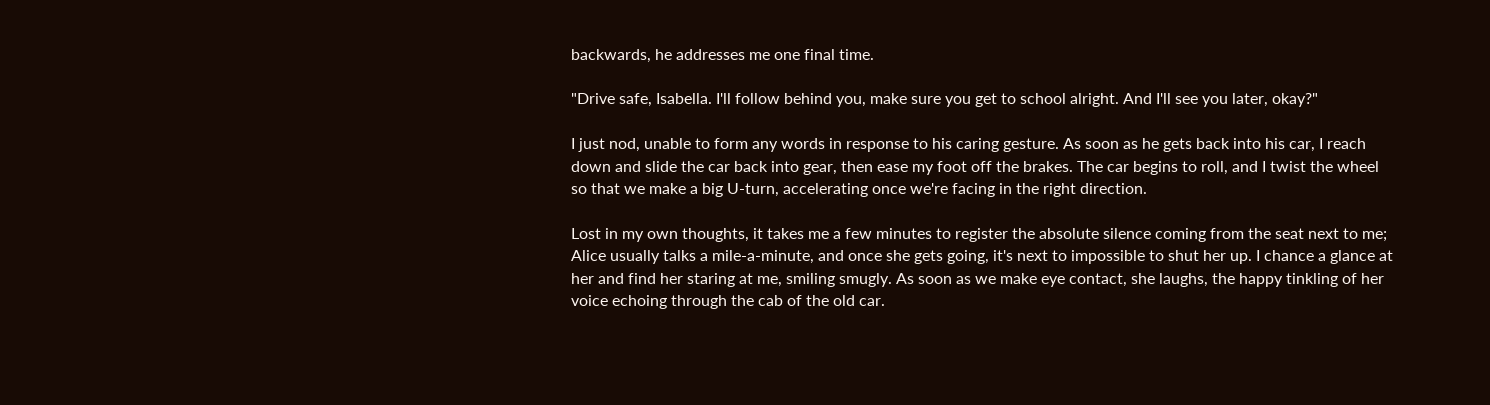backwards, he addresses me one final time.

"Drive safe, Isabella. I'll follow behind you, make sure you get to school alright. And I'll see you later, okay?"

I just nod, unable to form any words in response to his caring gesture. As soon as he gets back into his car, I reach down and slide the car back into gear, then ease my foot off the brakes. The car begins to roll, and I twist the wheel so that we make a big U-turn, accelerating once we're facing in the right direction.

Lost in my own thoughts, it takes me a few minutes to register the absolute silence coming from the seat next to me; Alice usually talks a mile-a-minute, and once she gets going, it's next to impossible to shut her up. I chance a glance at her and find her staring at me, smiling smugly. As soon as we make eye contact, she laughs, the happy tinkling of her voice echoing through the cab of the old car.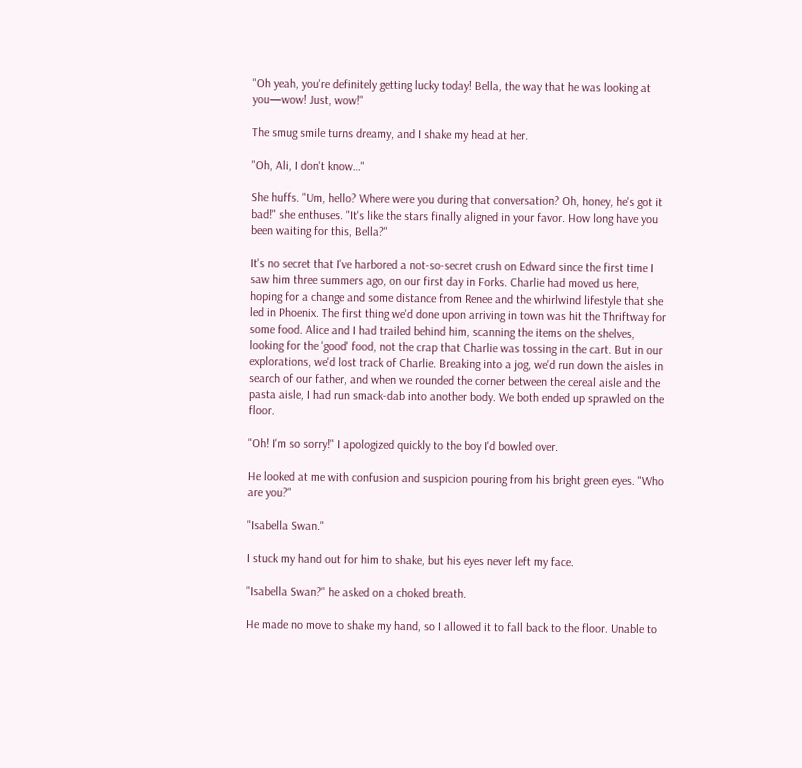"Oh yeah, you're definitely getting lucky today! Bella, the way that he was looking at you—wow! Just, wow!"

The smug smile turns dreamy, and I shake my head at her.

"Oh, Ali, I don't know…"

She huffs. "Um, hello? Where were you during that conversation? Oh, honey, he's got it bad!" she enthuses. "It's like the stars finally aligned in your favor. How long have you been waiting for this, Bella?"

It's no secret that I've harbored a not-so-secret crush on Edward since the first time I saw him three summers ago, on our first day in Forks. Charlie had moved us here, hoping for a change and some distance from Renee and the whirlwind lifestyle that she led in Phoenix. The first thing we'd done upon arriving in town was hit the Thriftway for some food. Alice and I had trailed behind him, scanning the items on the shelves, looking for the 'good' food, not the crap that Charlie was tossing in the cart. But in our explorations, we'd lost track of Charlie. Breaking into a jog, we'd run down the aisles in search of our father, and when we rounded the corner between the cereal aisle and the pasta aisle, I had run smack-dab into another body. We both ended up sprawled on the floor.

"Oh! I'm so sorry!" I apologized quickly to the boy I'd bowled over.

He looked at me with confusion and suspicion pouring from his bright green eyes. "Who are you?"

"Isabella Swan."

I stuck my hand out for him to shake, but his eyes never left my face.

"Isabella Swan?" he asked on a choked breath.

He made no move to shake my hand, so I allowed it to fall back to the floor. Unable to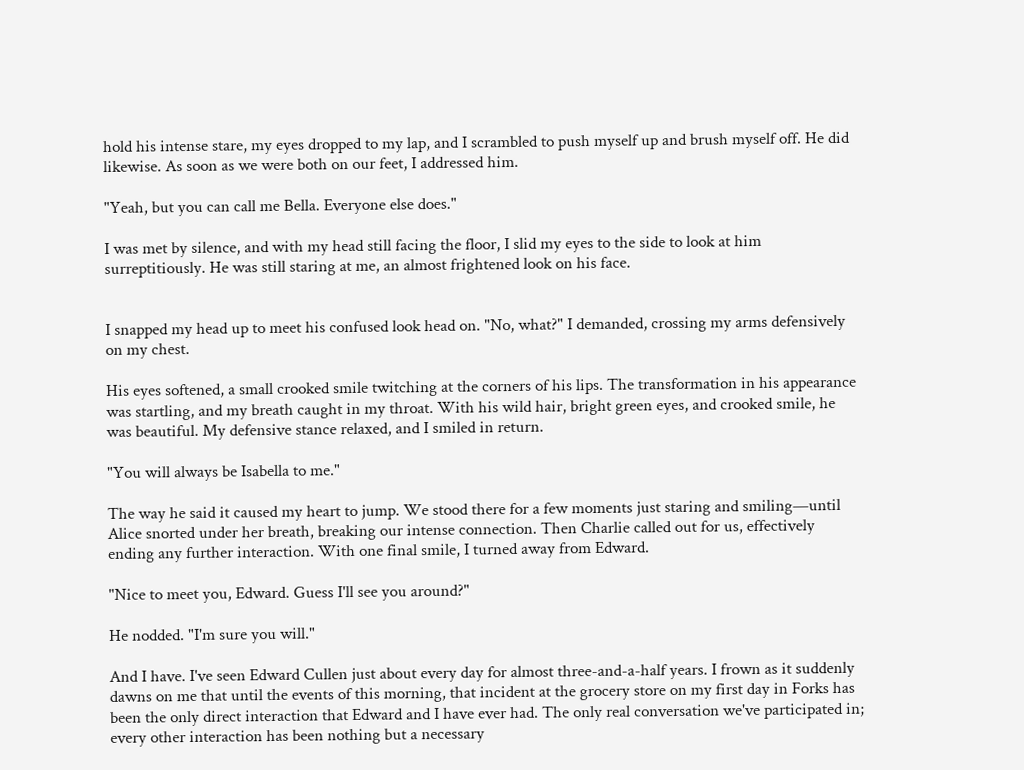hold his intense stare, my eyes dropped to my lap, and I scrambled to push myself up and brush myself off. He did likewise. As soon as we were both on our feet, I addressed him.

"Yeah, but you can call me Bella. Everyone else does."

I was met by silence, and with my head still facing the floor, I slid my eyes to the side to look at him surreptitiously. He was still staring at me, an almost frightened look on his face.


I snapped my head up to meet his confused look head on. "No, what?" I demanded, crossing my arms defensively on my chest.

His eyes softened, a small crooked smile twitching at the corners of his lips. The transformation in his appearance was startling, and my breath caught in my throat. With his wild hair, bright green eyes, and crooked smile, he was beautiful. My defensive stance relaxed, and I smiled in return.

"You will always be Isabella to me."

The way he said it caused my heart to jump. We stood there for a few moments just staring and smiling—until Alice snorted under her breath, breaking our intense connection. Then Charlie called out for us, effectively ending any further interaction. With one final smile, I turned away from Edward.

"Nice to meet you, Edward. Guess I'll see you around?"

He nodded. "I'm sure you will."

And I have. I've seen Edward Cullen just about every day for almost three-and-a-half years. I frown as it suddenly dawns on me that until the events of this morning, that incident at the grocery store on my first day in Forks has been the only direct interaction that Edward and I have ever had. The only real conversation we've participated in; every other interaction has been nothing but a necessary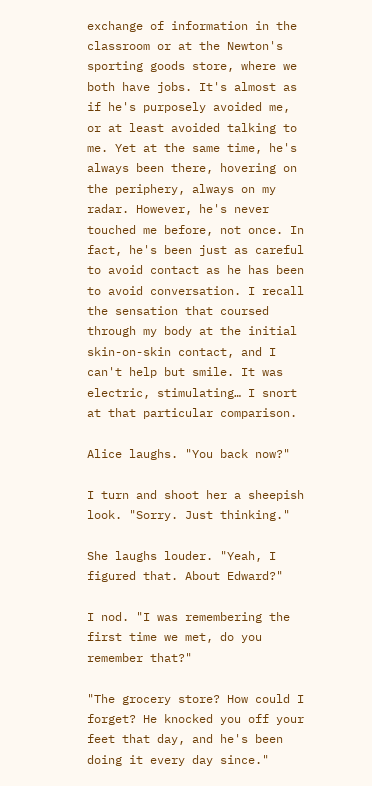exchange of information in the classroom or at the Newton's sporting goods store, where we both have jobs. It's almost as if he's purposely avoided me, or at least avoided talking to me. Yet at the same time, he's always been there, hovering on the periphery, always on my radar. However, he's never touched me before, not once. In fact, he's been just as careful to avoid contact as he has been to avoid conversation. I recall the sensation that coursed through my body at the initial skin-on-skin contact, and I can't help but smile. It was electric, stimulating… I snort at that particular comparison.

Alice laughs. "You back now?"

I turn and shoot her a sheepish look. "Sorry. Just thinking."

She laughs louder. "Yeah, I figured that. About Edward?"

I nod. "I was remembering the first time we met, do you remember that?"

"The grocery store? How could I forget? He knocked you off your feet that day, and he's been doing it every day since."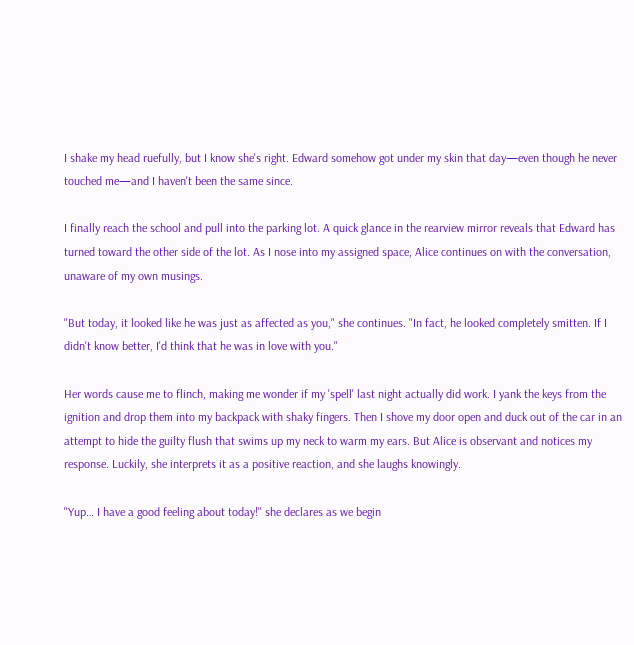I shake my head ruefully, but I know she's right. Edward somehow got under my skin that day—even though he never touched me—and I haven't been the same since.

I finally reach the school and pull into the parking lot. A quick glance in the rearview mirror reveals that Edward has turned toward the other side of the lot. As I nose into my assigned space, Alice continues on with the conversation, unaware of my own musings.

"But today, it looked like he was just as affected as you," she continues. "In fact, he looked completely smitten. If I didn't know better, I'd think that he was in love with you."

Her words cause me to flinch, making me wonder if my 'spell' last night actually did work. I yank the keys from the ignition and drop them into my backpack with shaky fingers. Then I shove my door open and duck out of the car in an attempt to hide the guilty flush that swims up my neck to warm my ears. But Alice is observant and notices my response. Luckily, she interprets it as a positive reaction, and she laughs knowingly.

"Yup… I have a good feeling about today!" she declares as we begin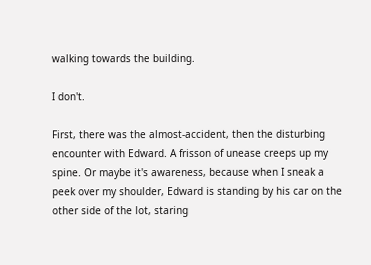walking towards the building.

I don't.

First, there was the almost-accident, then the disturbing encounter with Edward. A frisson of unease creeps up my spine. Or maybe it's awareness, because when I sneak a peek over my shoulder, Edward is standing by his car on the other side of the lot, staring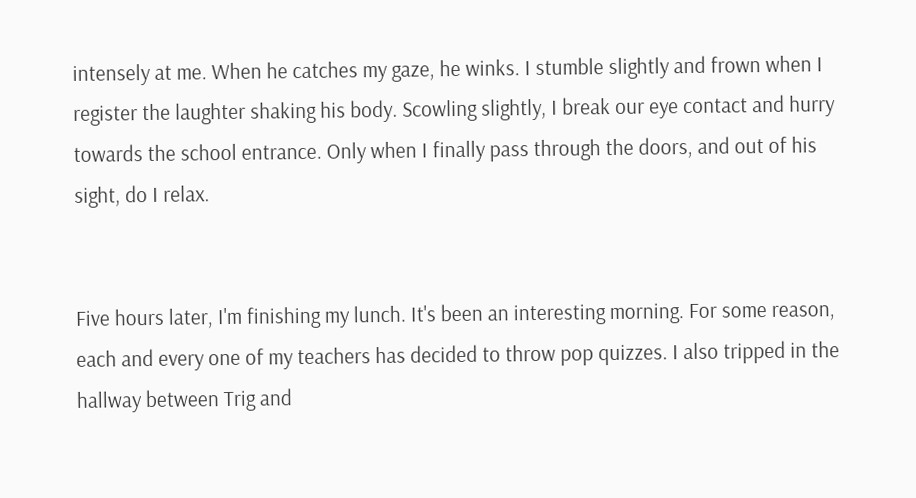intensely at me. When he catches my gaze, he winks. I stumble slightly and frown when I register the laughter shaking his body. Scowling slightly, I break our eye contact and hurry towards the school entrance. Only when I finally pass through the doors, and out of his sight, do I relax.


Five hours later, I'm finishing my lunch. It's been an interesting morning. For some reason, each and every one of my teachers has decided to throw pop quizzes. I also tripped in the hallway between Trig and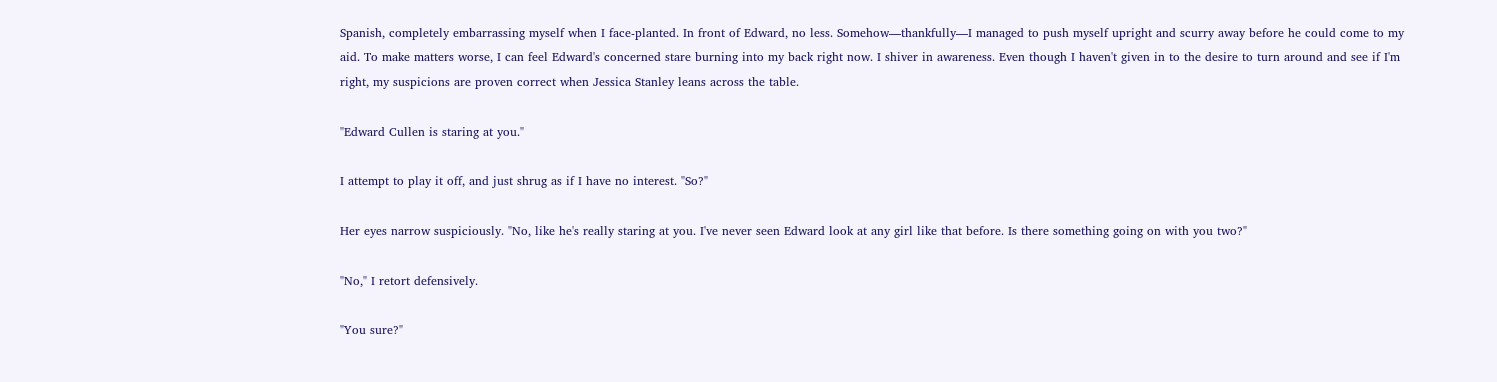Spanish, completely embarrassing myself when I face-planted. In front of Edward, no less. Somehow—thankfully—I managed to push myself upright and scurry away before he could come to my aid. To make matters worse, I can feel Edward's concerned stare burning into my back right now. I shiver in awareness. Even though I haven't given in to the desire to turn around and see if I'm right, my suspicions are proven correct when Jessica Stanley leans across the table.

"Edward Cullen is staring at you."

I attempt to play it off, and just shrug as if I have no interest. "So?"

Her eyes narrow suspiciously. "No, like he's really staring at you. I've never seen Edward look at any girl like that before. Is there something going on with you two?"

"No," I retort defensively.

"You sure?"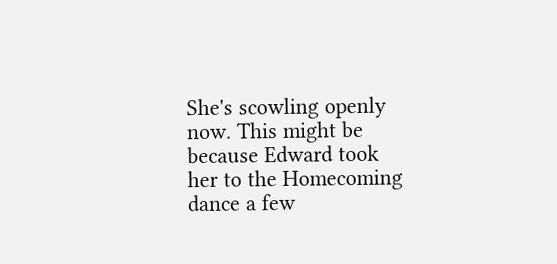She's scowling openly now. This might be because Edward took her to the Homecoming dance a few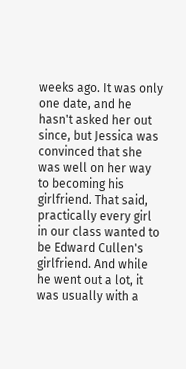weeks ago. It was only one date, and he hasn't asked her out since, but Jessica was convinced that she was well on her way to becoming his girlfriend. That said, practically every girl in our class wanted to be Edward Cullen's girlfriend. And while he went out a lot, it was usually with a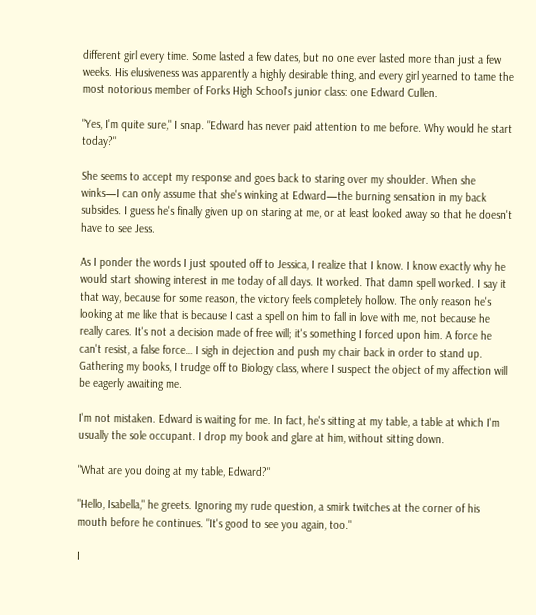different girl every time. Some lasted a few dates, but no one ever lasted more than just a few weeks. His elusiveness was apparently a highly desirable thing, and every girl yearned to tame the most notorious member of Forks High School's junior class: one Edward Cullen.

"Yes, I'm quite sure," I snap. "Edward has never paid attention to me before. Why would he start today?"

She seems to accept my response and goes back to staring over my shoulder. When she winks—I can only assume that she's winking at Edward—the burning sensation in my back subsides. I guess he's finally given up on staring at me, or at least looked away so that he doesn't have to see Jess.

As I ponder the words I just spouted off to Jessica, I realize that I know. I know exactly why he would start showing interest in me today of all days. It worked. That damn spell worked. I say it that way, because for some reason, the victory feels completely hollow. The only reason he's looking at me like that is because I cast a spell on him to fall in love with me, not because he really cares. It's not a decision made of free will; it's something I forced upon him. A force he can't resist, a false force… I sigh in dejection and push my chair back in order to stand up. Gathering my books, I trudge off to Biology class, where I suspect the object of my affection will be eagerly awaiting me.

I'm not mistaken. Edward is waiting for me. In fact, he's sitting at my table, a table at which I'm usually the sole occupant. I drop my book and glare at him, without sitting down.

"What are you doing at my table, Edward?"

"Hello, Isabella," he greets. Ignoring my rude question, a smirk twitches at the corner of his mouth before he continues. "It's good to see you again, too."

I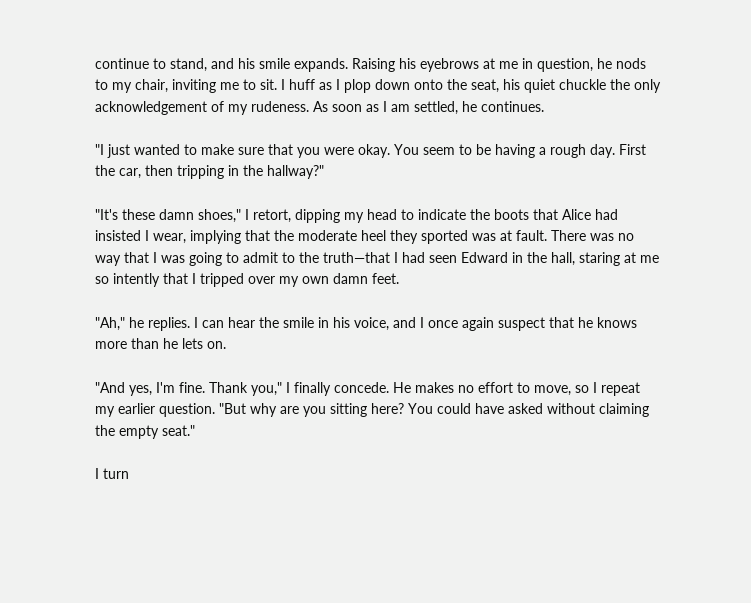continue to stand, and his smile expands. Raising his eyebrows at me in question, he nods to my chair, inviting me to sit. I huff as I plop down onto the seat, his quiet chuckle the only acknowledgement of my rudeness. As soon as I am settled, he continues.

"I just wanted to make sure that you were okay. You seem to be having a rough day. First the car, then tripping in the hallway?"

"It's these damn shoes," I retort, dipping my head to indicate the boots that Alice had insisted I wear, implying that the moderate heel they sported was at fault. There was no way that I was going to admit to the truth—that I had seen Edward in the hall, staring at me so intently that I tripped over my own damn feet.

"Ah," he replies. I can hear the smile in his voice, and I once again suspect that he knows more than he lets on.

"And yes, I'm fine. Thank you," I finally concede. He makes no effort to move, so I repeat my earlier question. "But why are you sitting here? You could have asked without claiming the empty seat."

I turn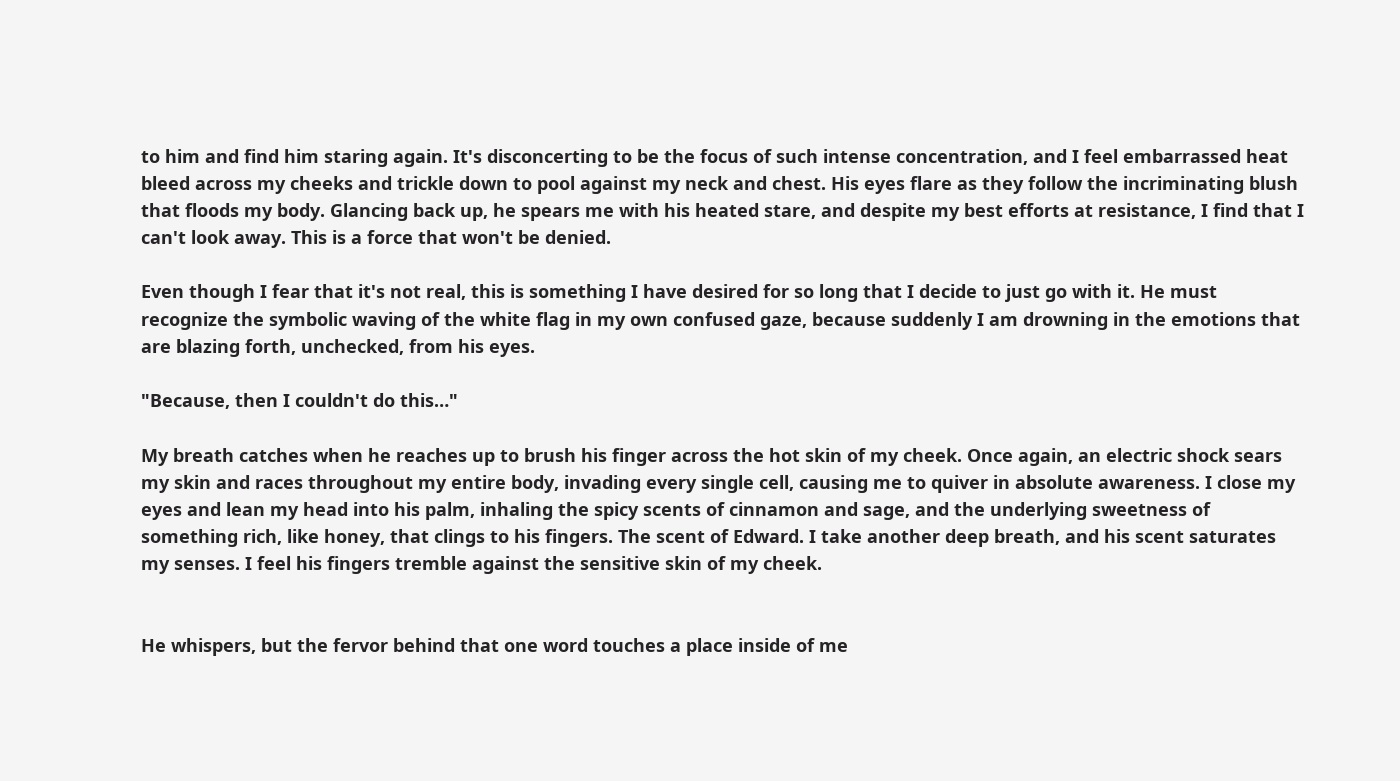to him and find him staring again. It's disconcerting to be the focus of such intense concentration, and I feel embarrassed heat bleed across my cheeks and trickle down to pool against my neck and chest. His eyes flare as they follow the incriminating blush that floods my body. Glancing back up, he spears me with his heated stare, and despite my best efforts at resistance, I find that I can't look away. This is a force that won't be denied.

Even though I fear that it's not real, this is something I have desired for so long that I decide to just go with it. He must recognize the symbolic waving of the white flag in my own confused gaze, because suddenly I am drowning in the emotions that are blazing forth, unchecked, from his eyes.

"Because, then I couldn't do this…"

My breath catches when he reaches up to brush his finger across the hot skin of my cheek. Once again, an electric shock sears my skin and races throughout my entire body, invading every single cell, causing me to quiver in absolute awareness. I close my eyes and lean my head into his palm, inhaling the spicy scents of cinnamon and sage, and the underlying sweetness of something rich, like honey, that clings to his fingers. The scent of Edward. I take another deep breath, and his scent saturates my senses. I feel his fingers tremble against the sensitive skin of my cheek.


He whispers, but the fervor behind that one word touches a place inside of me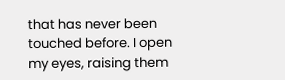that has never been touched before. I open my eyes, raising them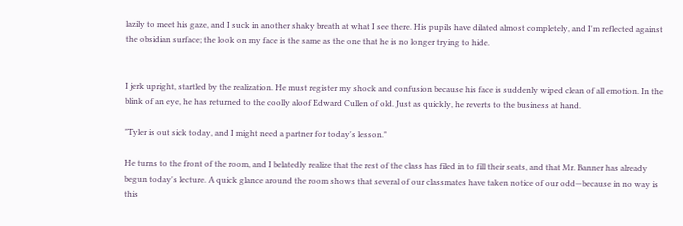lazily to meet his gaze, and I suck in another shaky breath at what I see there. His pupils have dilated almost completely, and I'm reflected against the obsidian surface; the look on my face is the same as the one that he is no longer trying to hide.


I jerk upright, startled by the realization. He must register my shock and confusion because his face is suddenly wiped clean of all emotion. In the blink of an eye, he has returned to the coolly aloof Edward Cullen of old. Just as quickly, he reverts to the business at hand.

"Tyler is out sick today, and I might need a partner for today's lesson."

He turns to the front of the room, and I belatedly realize that the rest of the class has filed in to fill their seats, and that Mr. Banner has already begun today's lecture. A quick glance around the room shows that several of our classmates have taken notice of our odd—because in no way is this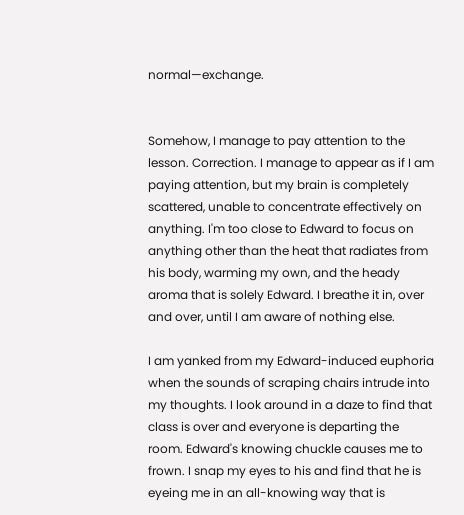normal—exchange.


Somehow, I manage to pay attention to the lesson. Correction. I manage to appear as if I am paying attention, but my brain is completely scattered, unable to concentrate effectively on anything. I'm too close to Edward to focus on anything other than the heat that radiates from his body, warming my own, and the heady aroma that is solely Edward. I breathe it in, over and over, until I am aware of nothing else.

I am yanked from my Edward-induced euphoria when the sounds of scraping chairs intrude into my thoughts. I look around in a daze to find that class is over and everyone is departing the room. Edward's knowing chuckle causes me to frown. I snap my eyes to his and find that he is eyeing me in an all-knowing way that is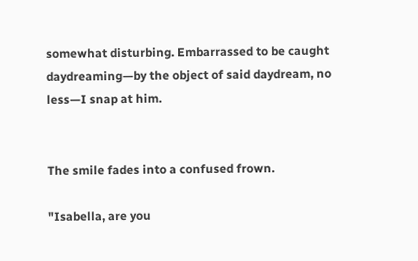somewhat disturbing. Embarrassed to be caught daydreaming—by the object of said daydream, no less—I snap at him.


The smile fades into a confused frown.

"Isabella, are you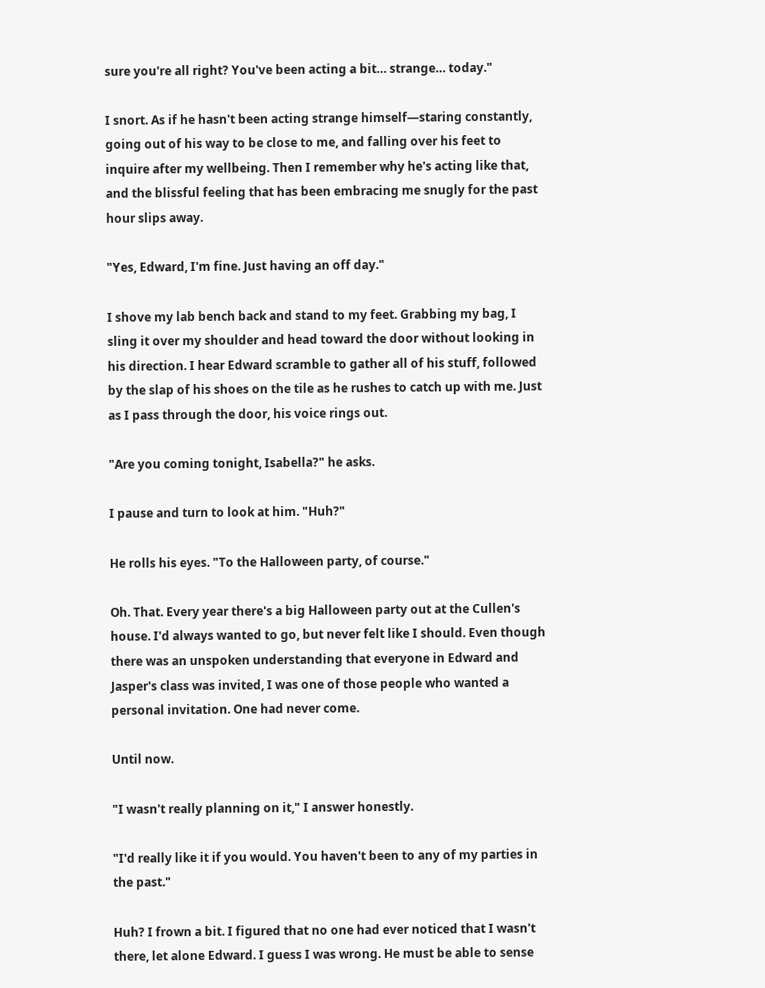sure you're all right? You've been acting a bit… strange… today."

I snort. As if he hasn't been acting strange himself—staring constantly, going out of his way to be close to me, and falling over his feet to inquire after my wellbeing. Then I remember why he's acting like that, and the blissful feeling that has been embracing me snugly for the past hour slips away.

"Yes, Edward, I'm fine. Just having an off day."

I shove my lab bench back and stand to my feet. Grabbing my bag, I sling it over my shoulder and head toward the door without looking in his direction. I hear Edward scramble to gather all of his stuff, followed by the slap of his shoes on the tile as he rushes to catch up with me. Just as I pass through the door, his voice rings out.

"Are you coming tonight, Isabella?" he asks.

I pause and turn to look at him. "Huh?"

He rolls his eyes. "To the Halloween party, of course."

Oh. That. Every year there's a big Halloween party out at the Cullen's house. I'd always wanted to go, but never felt like I should. Even though there was an unspoken understanding that everyone in Edward and Jasper's class was invited, I was one of those people who wanted a personal invitation. One had never come.

Until now.

"I wasn't really planning on it," I answer honestly.

"I'd really like it if you would. You haven't been to any of my parties in the past."

Huh? I frown a bit. I figured that no one had ever noticed that I wasn't there, let alone Edward. I guess I was wrong. He must be able to sense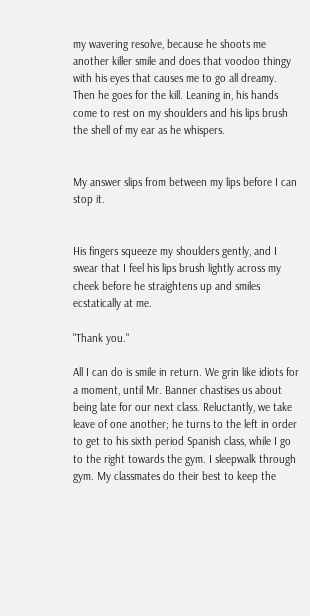my wavering resolve, because he shoots me another killer smile and does that voodoo thingy with his eyes that causes me to go all dreamy. Then he goes for the kill. Leaning in, his hands come to rest on my shoulders and his lips brush the shell of my ear as he whispers.


My answer slips from between my lips before I can stop it.


His fingers squeeze my shoulders gently, and I swear that I feel his lips brush lightly across my cheek before he straightens up and smiles ecstatically at me.

"Thank you."

All I can do is smile in return. We grin like idiots for a moment, until Mr. Banner chastises us about being late for our next class. Reluctantly, we take leave of one another; he turns to the left in order to get to his sixth period Spanish class, while I go to the right towards the gym. I sleepwalk through gym. My classmates do their best to keep the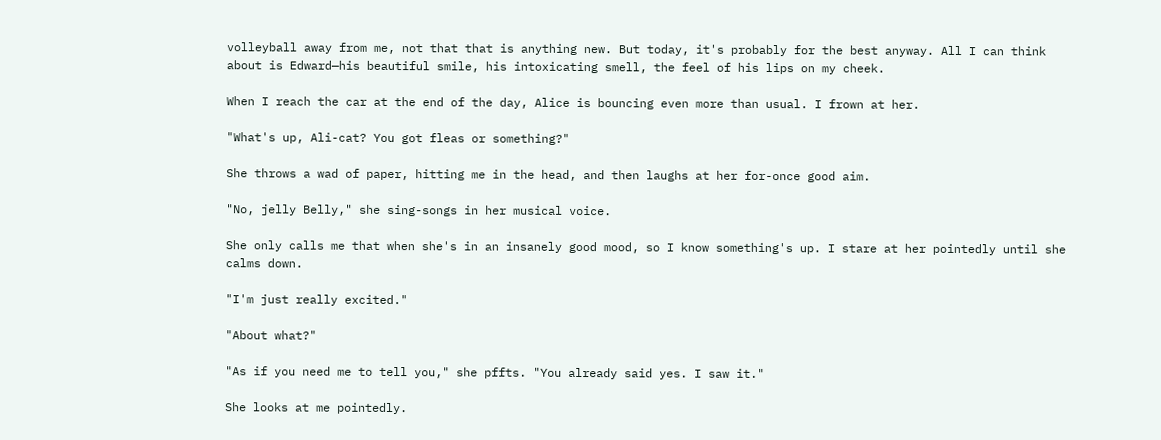volleyball away from me, not that that is anything new. But today, it's probably for the best anyway. All I can think about is Edward—his beautiful smile, his intoxicating smell, the feel of his lips on my cheek.

When I reach the car at the end of the day, Alice is bouncing even more than usual. I frown at her.

"What's up, Ali-cat? You got fleas or something?"

She throws a wad of paper, hitting me in the head, and then laughs at her for-once good aim.

"No, jelly Belly," she sing-songs in her musical voice.

She only calls me that when she's in an insanely good mood, so I know something's up. I stare at her pointedly until she calms down.

"I'm just really excited."

"About what?"

"As if you need me to tell you," she pffts. "You already said yes. I saw it."

She looks at me pointedly.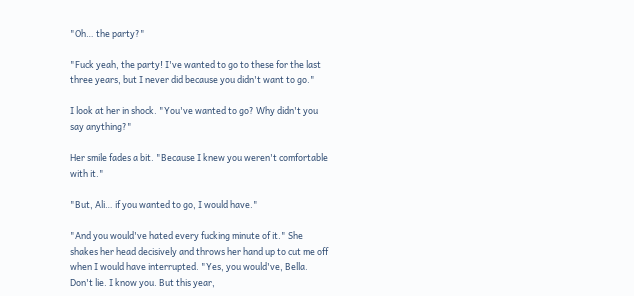"Oh… the party?"

"Fuck yeah, the party! I've wanted to go to these for the last three years, but I never did because you didn't want to go."

I look at her in shock. "You've wanted to go? Why didn't you say anything?"

Her smile fades a bit. "Because I knew you weren't comfortable with it."

"But, Ali… if you wanted to go, I would have."

"And you would've hated every fucking minute of it." She shakes her head decisively and throws her hand up to cut me off when I would have interrupted. "Yes, you would've, Bella. Don't lie. I know you. But this year,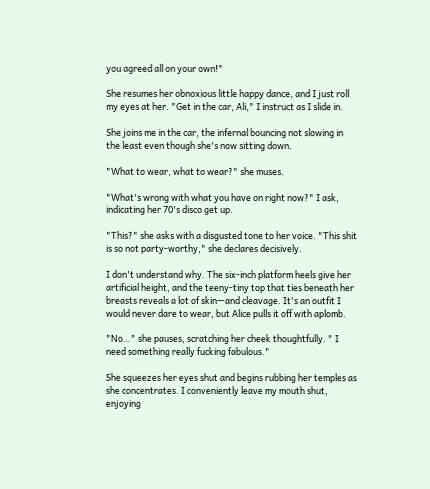you agreed all on your own!"

She resumes her obnoxious little happy dance, and I just roll my eyes at her. "Get in the car, Ali," I instruct as I slide in.

She joins me in the car, the infernal bouncing not slowing in the least even though she's now sitting down.

"What to wear, what to wear?" she muses.

"What's wrong with what you have on right now?" I ask, indicating her 70's disco get up.

"This?" she asks with a disgusted tone to her voice. "This shit is so not party-worthy," she declares decisively.

I don't understand why. The six-inch platform heels give her artificial height, and the teeny-tiny top that ties beneath her breasts reveals a lot of skin—and cleavage. It's an outfit I would never dare to wear, but Alice pulls it off with aplomb.

"No…" she pauses, scratching her cheek thoughtfully. " I need something really fucking fabulous."

She squeezes her eyes shut and begins rubbing her temples as she concentrates. I conveniently leave my mouth shut, enjoying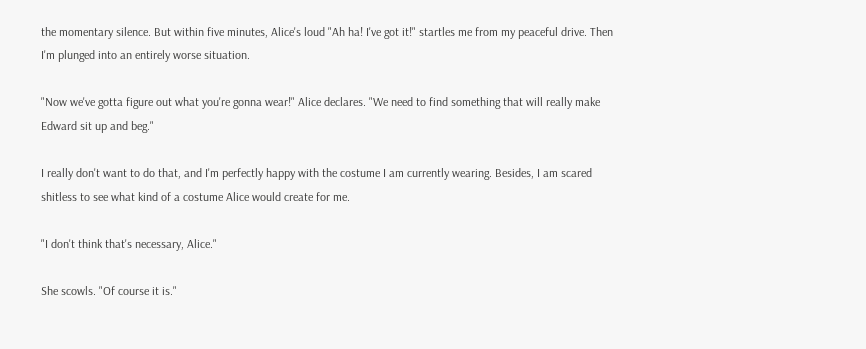the momentary silence. But within five minutes, Alice's loud "Ah ha! I've got it!" startles me from my peaceful drive. Then I'm plunged into an entirely worse situation.

"Now we've gotta figure out what you're gonna wear!" Alice declares. "We need to find something that will really make Edward sit up and beg."

I really don't want to do that, and I'm perfectly happy with the costume I am currently wearing. Besides, I am scared shitless to see what kind of a costume Alice would create for me.

"I don't think that's necessary, Alice."

She scowls. "Of course it is."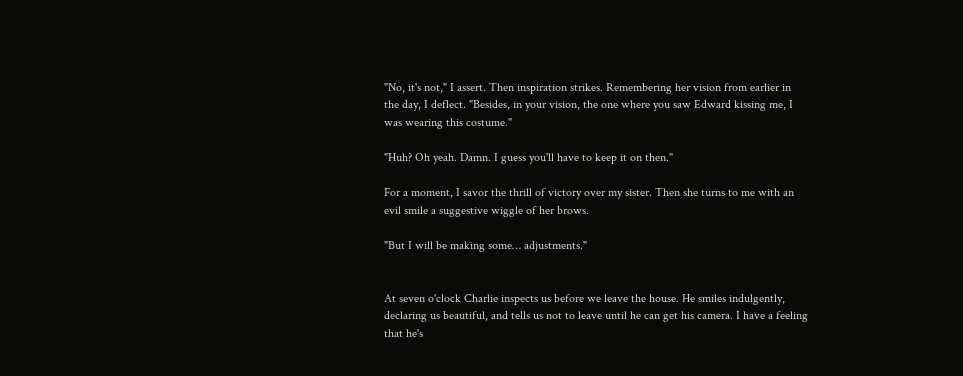"No, it's not," I assert. Then inspiration strikes. Remembering her vision from earlier in the day, I deflect. "Besides, in your vision, the one where you saw Edward kissing me, I was wearing this costume."

"Huh? Oh yeah. Damn. I guess you'll have to keep it on then."

For a moment, I savor the thrill of victory over my sister. Then she turns to me with an evil smile a suggestive wiggle of her brows.

"But I will be making some… adjustments."


At seven o'clock Charlie inspects us before we leave the house. He smiles indulgently, declaring us beautiful, and tells us not to leave until he can get his camera. I have a feeling that he's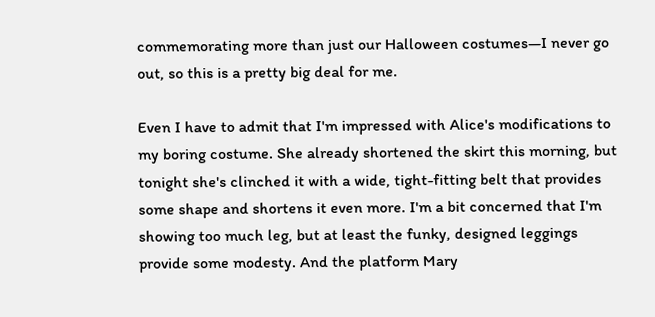commemorating more than just our Halloween costumes—I never go out, so this is a pretty big deal for me.

Even I have to admit that I'm impressed with Alice's modifications to my boring costume. She already shortened the skirt this morning, but tonight she's clinched it with a wide, tight-fitting belt that provides some shape and shortens it even more. I'm a bit concerned that I'm showing too much leg, but at least the funky, designed leggings provide some modesty. And the platform Mary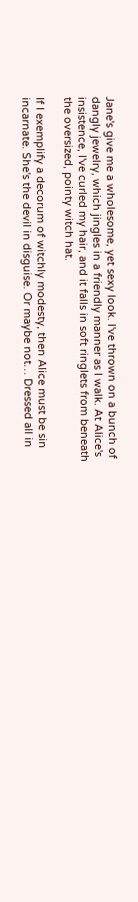Jane's give me a wholesome, yet sexy look. I've thrown on a bunch of dangly jewelry, which jingles in a friendly manner as I walk. At Alice's insistence, I've curled my hair, and it falls in soft ringlets from beneath the oversized, pointy witch hat.

If I exemplify a decorum of witchly modesty, then Alice must be sin incarnate. She's the devil in disguise. Or maybe not… Dressed all in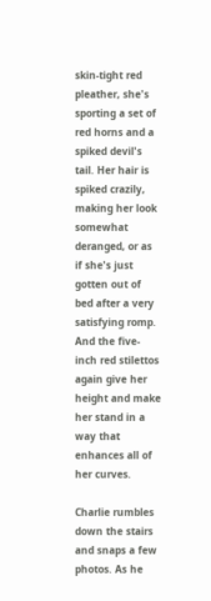skin-tight red pleather, she's sporting a set of red horns and a spiked devil's tail. Her hair is spiked crazily, making her look somewhat deranged, or as if she's just gotten out of bed after a very satisfying romp. And the five-inch red stilettos again give her height and make her stand in a way that enhances all of her curves.

Charlie rumbles down the stairs and snaps a few photos. As he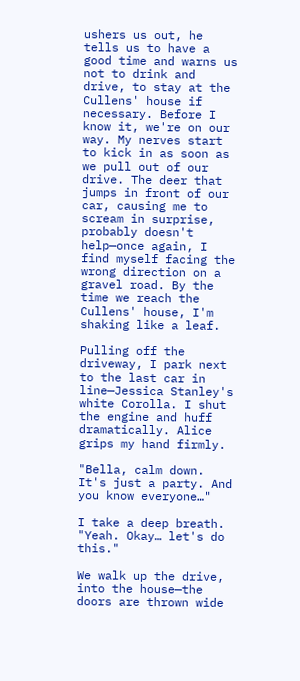ushers us out, he tells us to have a good time and warns us not to drink and drive, to stay at the Cullens' house if necessary. Before I know it, we're on our way. My nerves start to kick in as soon as we pull out of our drive. The deer that jumps in front of our car, causing me to scream in surprise, probably doesn't help—once again, I find myself facing the wrong direction on a gravel road. By the time we reach the Cullens' house, I'm shaking like a leaf.

Pulling off the driveway, I park next to the last car in line—Jessica Stanley's white Corolla. I shut the engine and huff dramatically. Alice grips my hand firmly.

"Bella, calm down. It's just a party. And you know everyone…"

I take a deep breath. "Yeah. Okay… let's do this."

We walk up the drive, into the house—the doors are thrown wide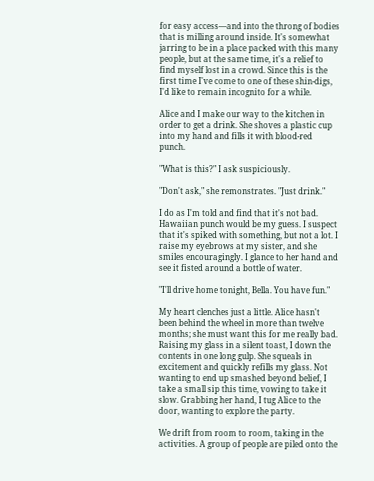for easy access—and into the throng of bodies that is milling around inside. It's somewhat jarring to be in a place packed with this many people, but at the same time, it's a relief to find myself lost in a crowd. Since this is the first time I've come to one of these shin-digs, I'd like to remain incognito for a while.

Alice and I make our way to the kitchen in order to get a drink. She shoves a plastic cup into my hand and fills it with blood-red punch.

"What is this?" I ask suspiciously.

"Don't ask," she remonstrates. "Just drink."

I do as I'm told and find that it's not bad. Hawaiian punch would be my guess. I suspect that it's spiked with something, but not a lot. I raise my eyebrows at my sister, and she smiles encouragingly. I glance to her hand and see it fisted around a bottle of water.

"I'll drive home tonight, Bella. You have fun."

My heart clenches just a little. Alice hasn't been behind the wheel in more than twelve months; she must want this for me really bad. Raising my glass in a silent toast, I down the contents in one long gulp. She squeals in excitement and quickly refills my glass. Not wanting to end up smashed beyond belief, I take a small sip this time, vowing to take it slow. Grabbing her hand, I tug Alice to the door, wanting to explore the party.

We drift from room to room, taking in the activities. A group of people are piled onto the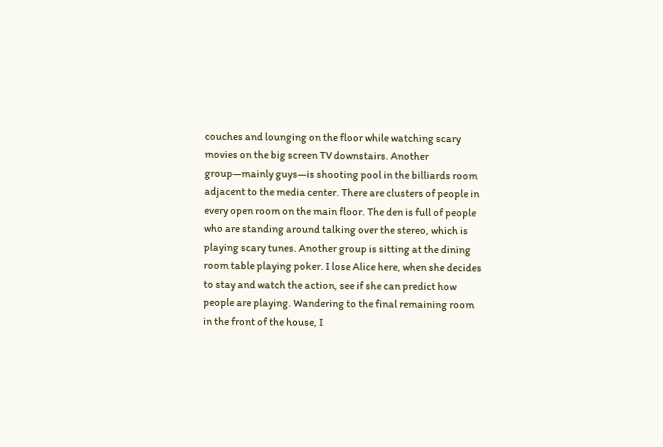couches and lounging on the floor while watching scary movies on the big screen TV downstairs. Another group—mainly guys—is shooting pool in the billiards room adjacent to the media center. There are clusters of people in every open room on the main floor. The den is full of people who are standing around talking over the stereo, which is playing scary tunes. Another group is sitting at the dining room table playing poker. I lose Alice here, when she decides to stay and watch the action, see if she can predict how people are playing. Wandering to the final remaining room in the front of the house, I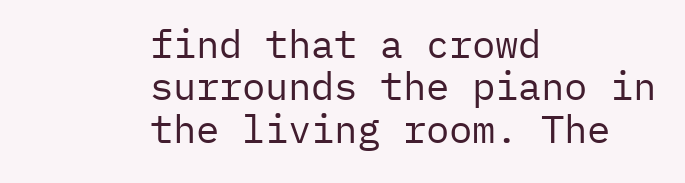find that a crowd surrounds the piano in the living room. The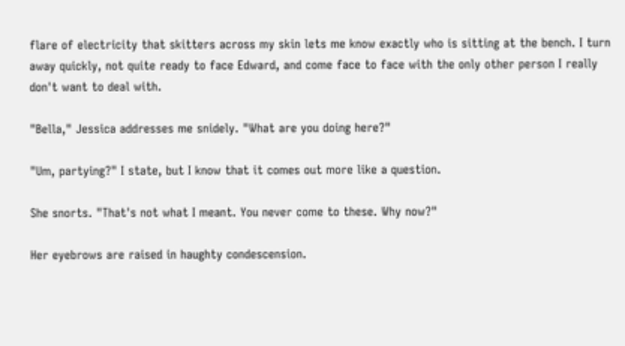flare of electricity that skitters across my skin lets me know exactly who is sitting at the bench. I turn away quickly, not quite ready to face Edward, and come face to face with the only other person I really don't want to deal with.

"Bella," Jessica addresses me snidely. "What are you doing here?"

"Um, partying?" I state, but I know that it comes out more like a question.

She snorts. "That's not what I meant. You never come to these. Why now?"

Her eyebrows are raised in haughty condescension.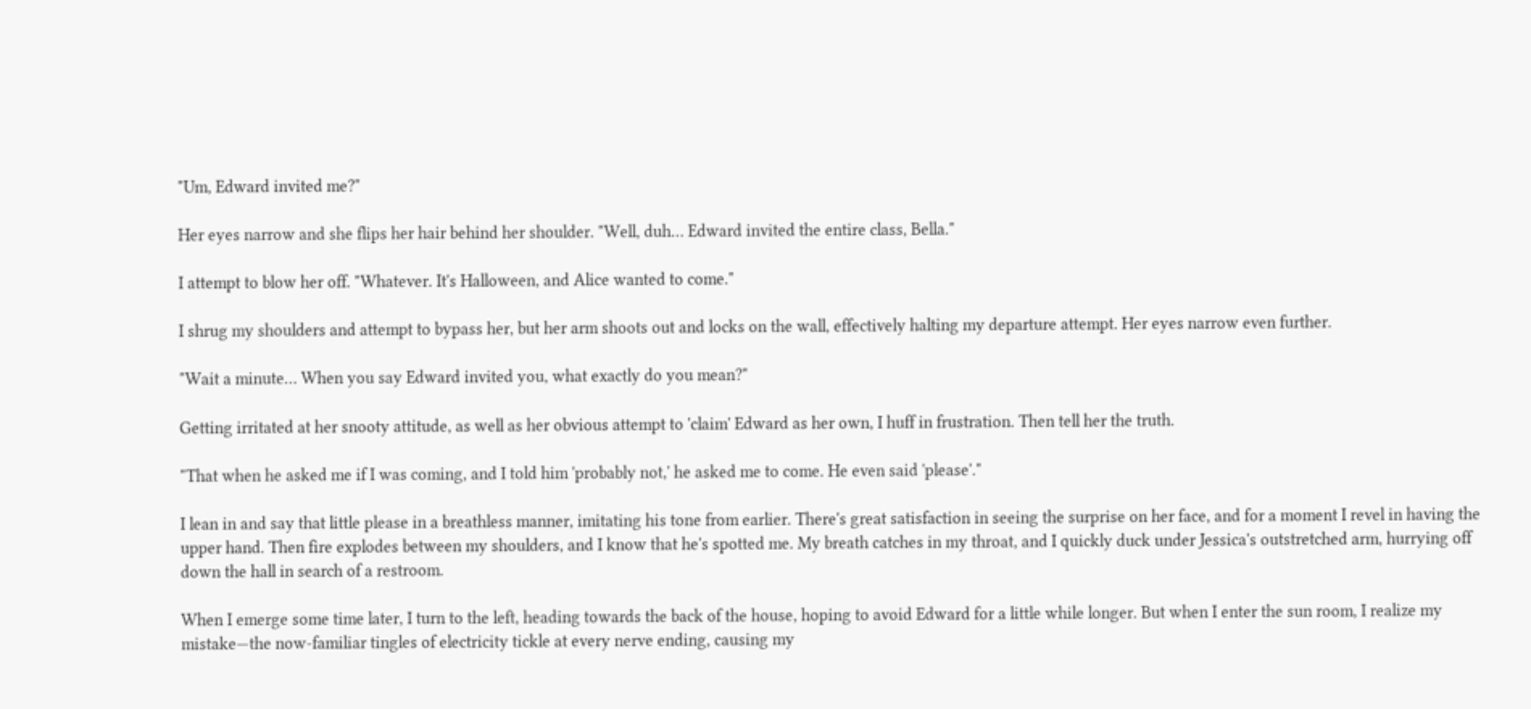"Um, Edward invited me?"

Her eyes narrow and she flips her hair behind her shoulder. "Well, duh… Edward invited the entire class, Bella."

I attempt to blow her off. "Whatever. It's Halloween, and Alice wanted to come."

I shrug my shoulders and attempt to bypass her, but her arm shoots out and locks on the wall, effectively halting my departure attempt. Her eyes narrow even further.

"Wait a minute… When you say Edward invited you, what exactly do you mean?"

Getting irritated at her snooty attitude, as well as her obvious attempt to 'claim' Edward as her own, I huff in frustration. Then tell her the truth.

"That when he asked me if I was coming, and I told him 'probably not,' he asked me to come. He even said 'please'."

I lean in and say that little please in a breathless manner, imitating his tone from earlier. There's great satisfaction in seeing the surprise on her face, and for a moment I revel in having the upper hand. Then fire explodes between my shoulders, and I know that he's spotted me. My breath catches in my throat, and I quickly duck under Jessica's outstretched arm, hurrying off down the hall in search of a restroom.

When I emerge some time later, I turn to the left, heading towards the back of the house, hoping to avoid Edward for a little while longer. But when I enter the sun room, I realize my mistake—the now-familiar tingles of electricity tickle at every nerve ending, causing my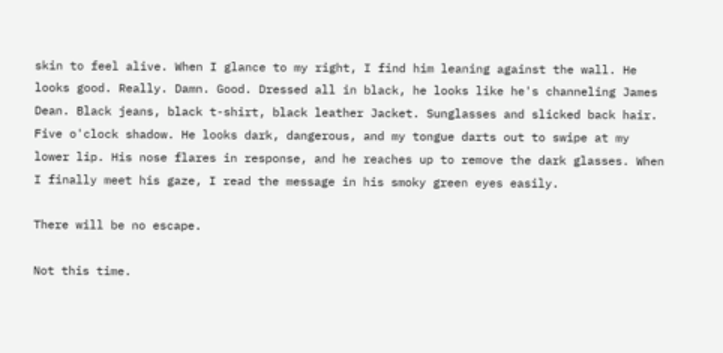skin to feel alive. When I glance to my right, I find him leaning against the wall. He looks good. Really. Damn. Good. Dressed all in black, he looks like he's channeling James Dean. Black jeans, black t-shirt, black leather Jacket. Sunglasses and slicked back hair. Five o'clock shadow. He looks dark, dangerous, and my tongue darts out to swipe at my lower lip. His nose flares in response, and he reaches up to remove the dark glasses. When I finally meet his gaze, I read the message in his smoky green eyes easily.

There will be no escape.

Not this time.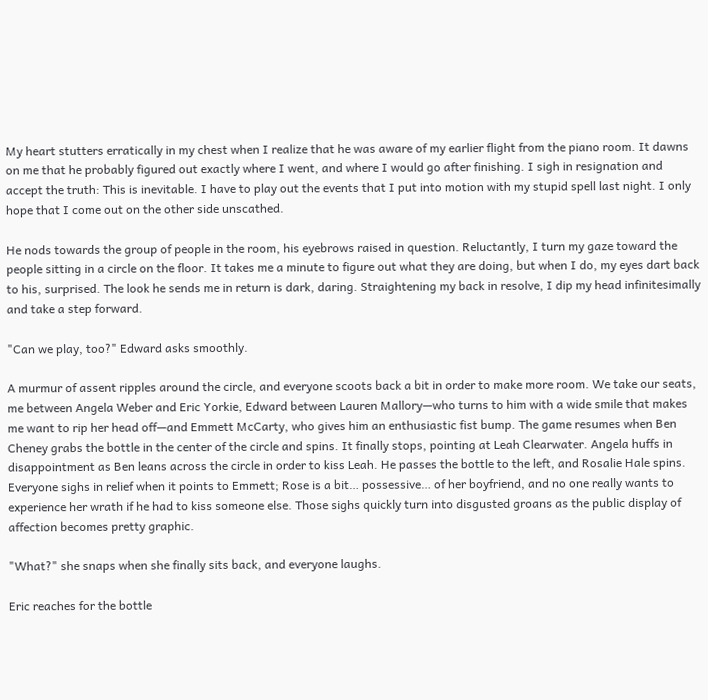My heart stutters erratically in my chest when I realize that he was aware of my earlier flight from the piano room. It dawns on me that he probably figured out exactly where I went, and where I would go after finishing. I sigh in resignation and accept the truth: This is inevitable. I have to play out the events that I put into motion with my stupid spell last night. I only hope that I come out on the other side unscathed.

He nods towards the group of people in the room, his eyebrows raised in question. Reluctantly, I turn my gaze toward the people sitting in a circle on the floor. It takes me a minute to figure out what they are doing, but when I do, my eyes dart back to his, surprised. The look he sends me in return is dark, daring. Straightening my back in resolve, I dip my head infinitesimally and take a step forward.

"Can we play, too?" Edward asks smoothly.

A murmur of assent ripples around the circle, and everyone scoots back a bit in order to make more room. We take our seats, me between Angela Weber and Eric Yorkie, Edward between Lauren Mallory—who turns to him with a wide smile that makes me want to rip her head off—and Emmett McCarty, who gives him an enthusiastic fist bump. The game resumes when Ben Cheney grabs the bottle in the center of the circle and spins. It finally stops, pointing at Leah Clearwater. Angela huffs in disappointment as Ben leans across the circle in order to kiss Leah. He passes the bottle to the left, and Rosalie Hale spins. Everyone sighs in relief when it points to Emmett; Rose is a bit… possessive… of her boyfriend, and no one really wants to experience her wrath if he had to kiss someone else. Those sighs quickly turn into disgusted groans as the public display of affection becomes pretty graphic.

"What?" she snaps when she finally sits back, and everyone laughs.

Eric reaches for the bottle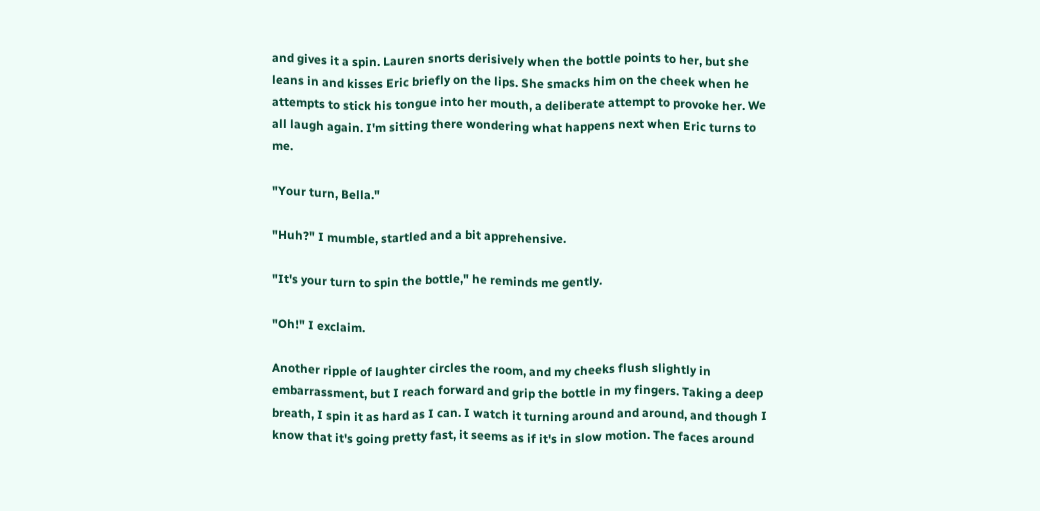and gives it a spin. Lauren snorts derisively when the bottle points to her, but she leans in and kisses Eric briefly on the lips. She smacks him on the cheek when he attempts to stick his tongue into her mouth, a deliberate attempt to provoke her. We all laugh again. I'm sitting there wondering what happens next when Eric turns to me.

"Your turn, Bella."

"Huh?" I mumble, startled and a bit apprehensive.

"It's your turn to spin the bottle," he reminds me gently.

"Oh!" I exclaim.

Another ripple of laughter circles the room, and my cheeks flush slightly in embarrassment, but I reach forward and grip the bottle in my fingers. Taking a deep breath, I spin it as hard as I can. I watch it turning around and around, and though I know that it's going pretty fast, it seems as if it's in slow motion. The faces around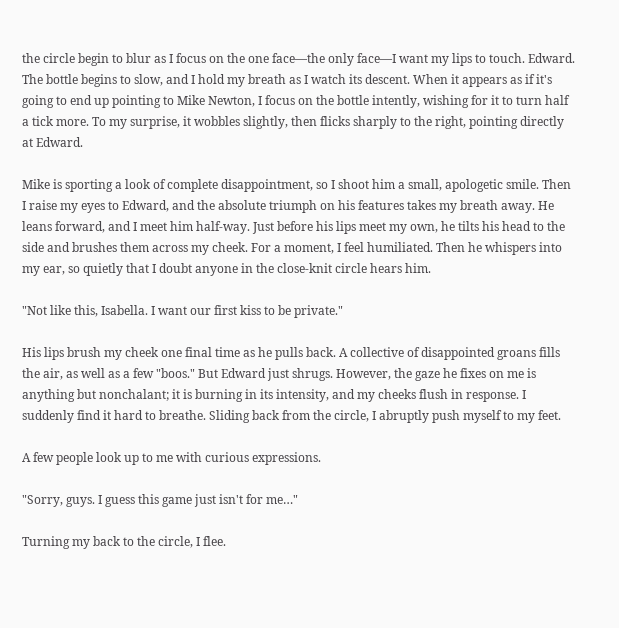the circle begin to blur as I focus on the one face—the only face—I want my lips to touch. Edward. The bottle begins to slow, and I hold my breath as I watch its descent. When it appears as if it's going to end up pointing to Mike Newton, I focus on the bottle intently, wishing for it to turn half a tick more. To my surprise, it wobbles slightly, then flicks sharply to the right, pointing directly at Edward.

Mike is sporting a look of complete disappointment, so I shoot him a small, apologetic smile. Then I raise my eyes to Edward, and the absolute triumph on his features takes my breath away. He leans forward, and I meet him half-way. Just before his lips meet my own, he tilts his head to the side and brushes them across my cheek. For a moment, I feel humiliated. Then he whispers into my ear, so quietly that I doubt anyone in the close-knit circle hears him.

"Not like this, Isabella. I want our first kiss to be private."

His lips brush my cheek one final time as he pulls back. A collective of disappointed groans fills the air, as well as a few "boos." But Edward just shrugs. However, the gaze he fixes on me is anything but nonchalant; it is burning in its intensity, and my cheeks flush in response. I suddenly find it hard to breathe. Sliding back from the circle, I abruptly push myself to my feet.

A few people look up to me with curious expressions.

"Sorry, guys. I guess this game just isn't for me…"

Turning my back to the circle, I flee.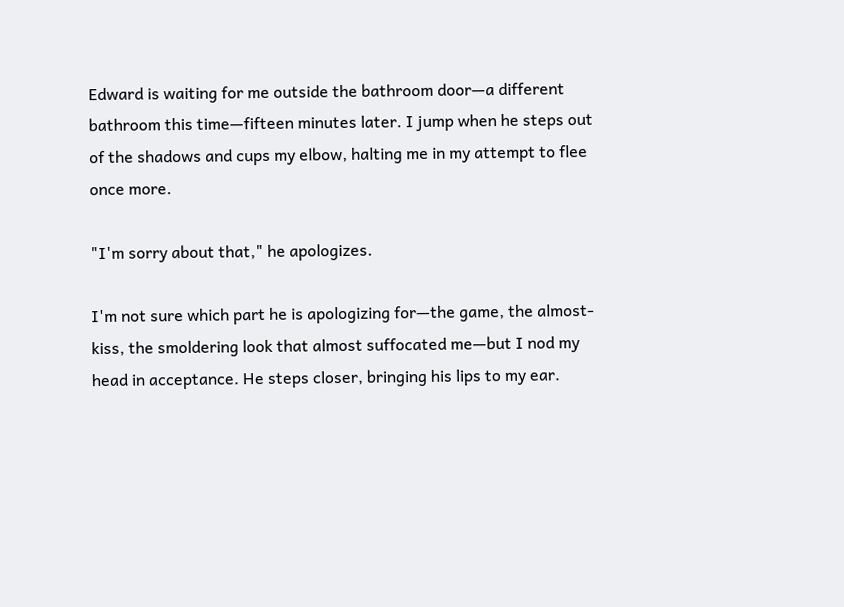Edward is waiting for me outside the bathroom door—a different bathroom this time—fifteen minutes later. I jump when he steps out of the shadows and cups my elbow, halting me in my attempt to flee once more.

"I'm sorry about that," he apologizes.

I'm not sure which part he is apologizing for—the game, the almost-kiss, the smoldering look that almost suffocated me—but I nod my head in acceptance. He steps closer, bringing his lips to my ear.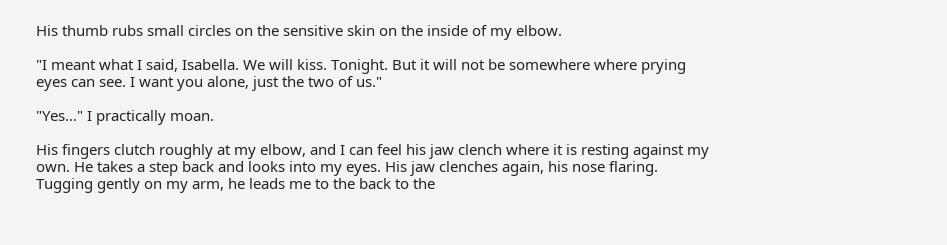His thumb rubs small circles on the sensitive skin on the inside of my elbow.

"I meant what I said, Isabella. We will kiss. Tonight. But it will not be somewhere where prying eyes can see. I want you alone, just the two of us."

"Yes…" I practically moan.

His fingers clutch roughly at my elbow, and I can feel his jaw clench where it is resting against my own. He takes a step back and looks into my eyes. His jaw clenches again, his nose flaring. Tugging gently on my arm, he leads me to the back to the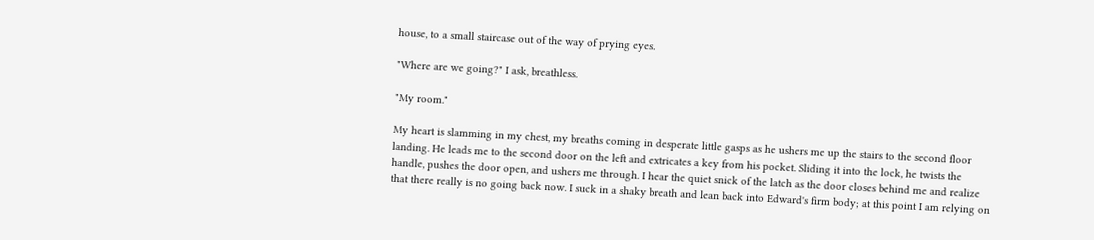house, to a small staircase out of the way of prying eyes.

"Where are we going?" I ask, breathless.

"My room."

My heart is slamming in my chest, my breaths coming in desperate little gasps as he ushers me up the stairs to the second floor landing. He leads me to the second door on the left and extricates a key from his pocket. Sliding it into the lock, he twists the handle, pushes the door open, and ushers me through. I hear the quiet snick of the latch as the door closes behind me and realize that there really is no going back now. I suck in a shaky breath and lean back into Edward's firm body; at this point I am relying on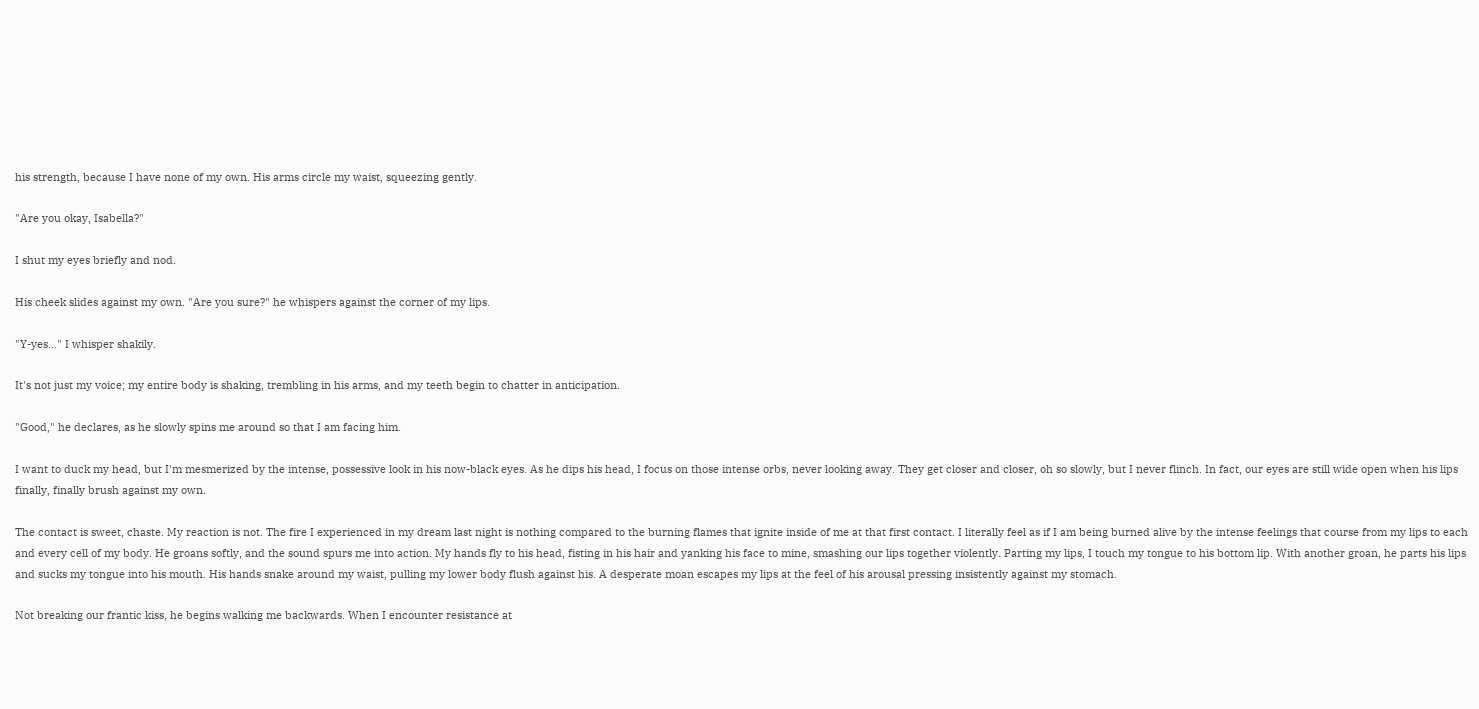his strength, because I have none of my own. His arms circle my waist, squeezing gently.

"Are you okay, Isabella?"

I shut my eyes briefly and nod.

His cheek slides against my own. "Are you sure?" he whispers against the corner of my lips.

"Y-yes…" I whisper shakily.

It's not just my voice; my entire body is shaking, trembling in his arms, and my teeth begin to chatter in anticipation.

"Good," he declares, as he slowly spins me around so that I am facing him.

I want to duck my head, but I'm mesmerized by the intense, possessive look in his now-black eyes. As he dips his head, I focus on those intense orbs, never looking away. They get closer and closer, oh so slowly, but I never flinch. In fact, our eyes are still wide open when his lips finally, finally brush against my own.

The contact is sweet, chaste. My reaction is not. The fire I experienced in my dream last night is nothing compared to the burning flames that ignite inside of me at that first contact. I literally feel as if I am being burned alive by the intense feelings that course from my lips to each and every cell of my body. He groans softly, and the sound spurs me into action. My hands fly to his head, fisting in his hair and yanking his face to mine, smashing our lips together violently. Parting my lips, I touch my tongue to his bottom lip. With another groan, he parts his lips and sucks my tongue into his mouth. His hands snake around my waist, pulling my lower body flush against his. A desperate moan escapes my lips at the feel of his arousal pressing insistently against my stomach.

Not breaking our frantic kiss, he begins walking me backwards. When I encounter resistance at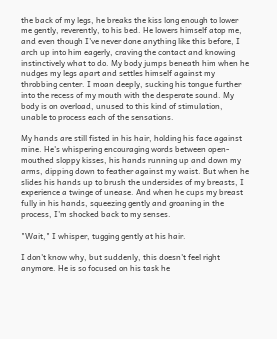the back of my legs, he breaks the kiss long enough to lower me gently, reverently, to his bed. He lowers himself atop me, and even though I've never done anything like this before, I arch up into him eagerly, craving the contact and knowing instinctively what to do. My body jumps beneath him when he nudges my legs apart and settles himself against my throbbing center. I moan deeply, sucking his tongue further into the recess of my mouth with the desperate sound. My body is on overload, unused to this kind of stimulation, unable to process each of the sensations.

My hands are still fisted in his hair, holding his face against mine. He's whispering encouraging words between open-mouthed sloppy kisses, his hands running up and down my arms, dipping down to feather against my waist. But when he slides his hands up to brush the undersides of my breasts, I experience a twinge of unease. And when he cups my breast fully in his hands, squeezing gently and groaning in the process, I'm shocked back to my senses.

"Wait," I whisper, tugging gently at his hair.

I don't know why, but suddenly, this doesn't feel right anymore. He is so focused on his task he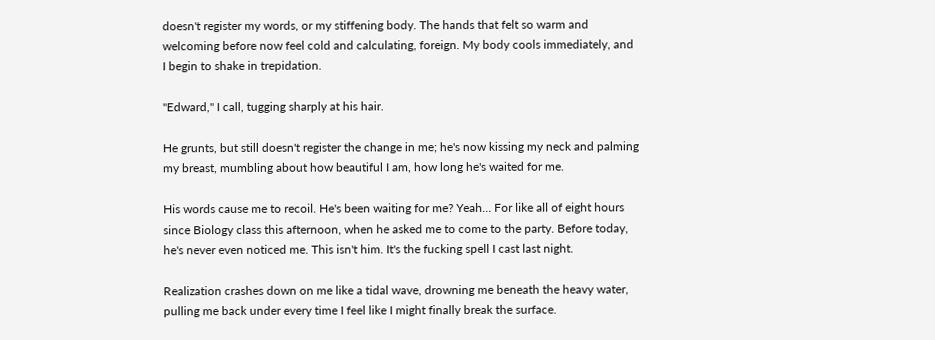doesn't register my words, or my stiffening body. The hands that felt so warm and welcoming before now feel cold and calculating, foreign. My body cools immediately, and I begin to shake in trepidation.

"Edward," I call, tugging sharply at his hair.

He grunts, but still doesn't register the change in me; he's now kissing my neck and palming my breast, mumbling about how beautiful I am, how long he's waited for me.

His words cause me to recoil. He's been waiting for me? Yeah… For like all of eight hours since Biology class this afternoon, when he asked me to come to the party. Before today, he's never even noticed me. This isn't him. It's the fucking spell I cast last night.

Realization crashes down on me like a tidal wave, drowning me beneath the heavy water, pulling me back under every time I feel like I might finally break the surface.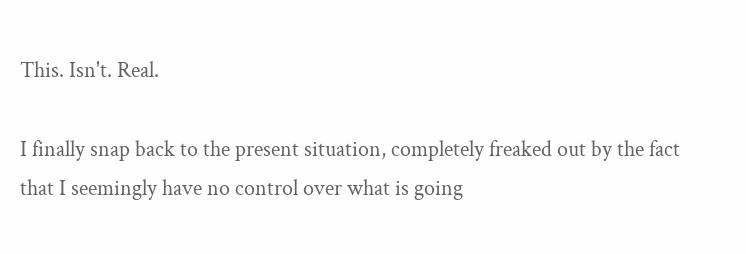This. Isn't. Real.

I finally snap back to the present situation, completely freaked out by the fact that I seemingly have no control over what is going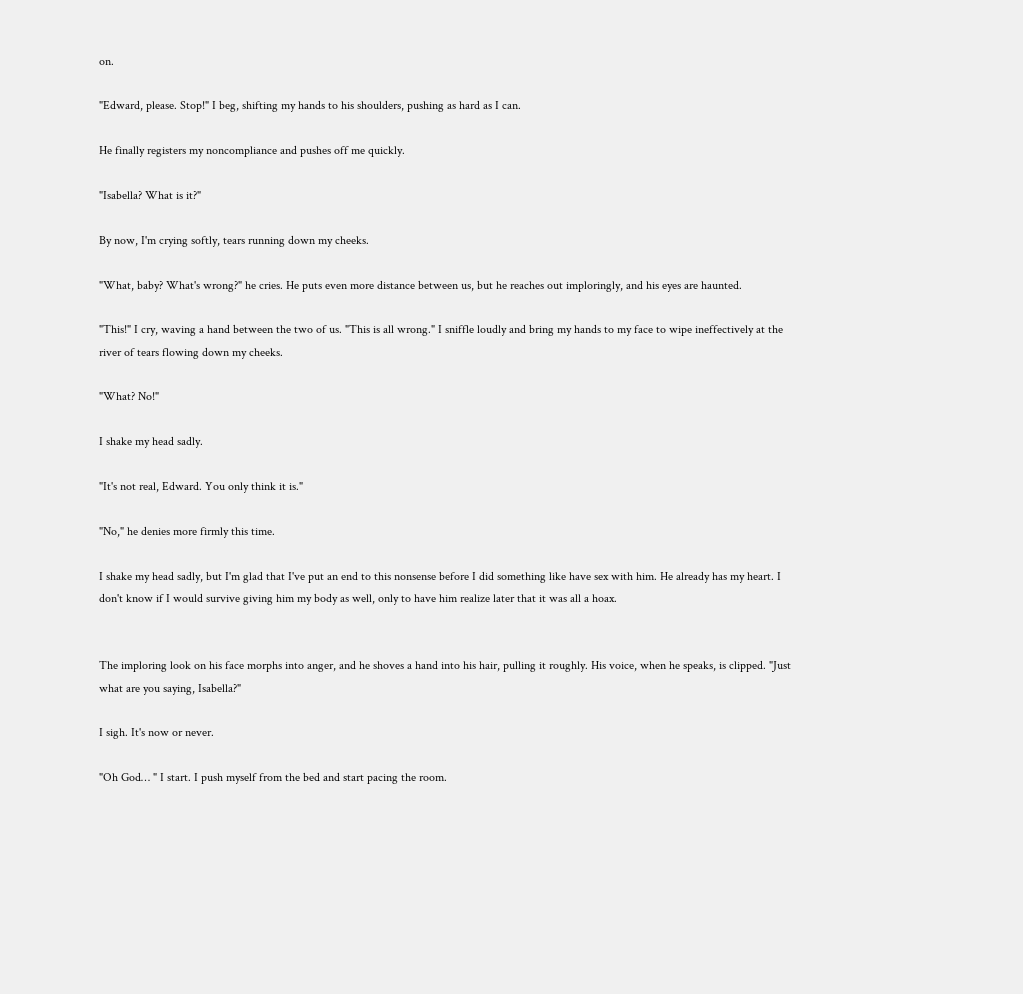on.

"Edward, please. Stop!" I beg, shifting my hands to his shoulders, pushing as hard as I can.

He finally registers my noncompliance and pushes off me quickly.

"Isabella? What is it?"

By now, I'm crying softly, tears running down my cheeks.

"What, baby? What's wrong?" he cries. He puts even more distance between us, but he reaches out imploringly, and his eyes are haunted.

"This!" I cry, waving a hand between the two of us. "This is all wrong." I sniffle loudly and bring my hands to my face to wipe ineffectively at the river of tears flowing down my cheeks.

"What? No!"

I shake my head sadly.

"It's not real, Edward. You only think it is."

"No," he denies more firmly this time.

I shake my head sadly, but I'm glad that I've put an end to this nonsense before I did something like have sex with him. He already has my heart. I don't know if I would survive giving him my body as well, only to have him realize later that it was all a hoax.


The imploring look on his face morphs into anger, and he shoves a hand into his hair, pulling it roughly. His voice, when he speaks, is clipped. "Just what are you saying, Isabella?"

I sigh. It's now or never.

"Oh God… " I start. I push myself from the bed and start pacing the room.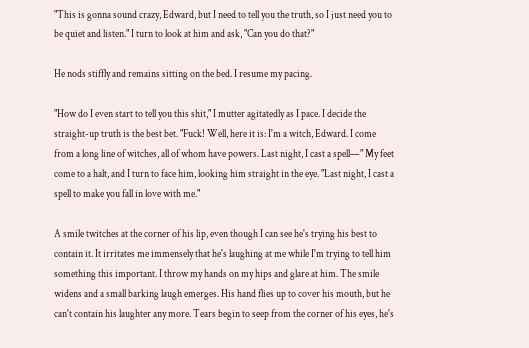"This is gonna sound crazy, Edward, but I need to tell you the truth, so I just need you to be quiet and listen." I turn to look at him and ask, "Can you do that?"

He nods stiffly and remains sitting on the bed. I resume my pacing.

"How do I even start to tell you this shit," I mutter agitatedly as I pace. I decide the straight-up truth is the best bet. "Fuck! Well, here it is: I'm a witch, Edward. I come from a long line of witches, all of whom have powers. Last night, I cast a spell—" My feet come to a halt, and I turn to face him, looking him straight in the eye. "Last night, I cast a spell to make you fall in love with me."

A smile twitches at the corner of his lip, even though I can see he's trying his best to contain it. It irritates me immensely that he's laughing at me while I'm trying to tell him something this important. I throw my hands on my hips and glare at him. The smile widens and a small barking laugh emerges. His hand flies up to cover his mouth, but he can't contain his laughter any more. Tears begin to seep from the corner of his eyes, he's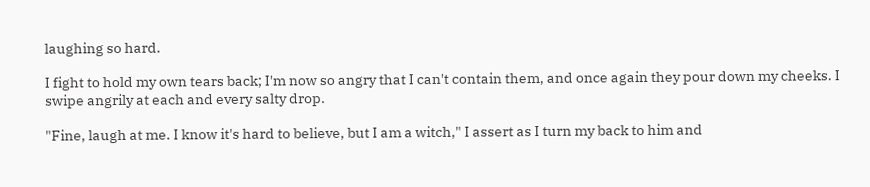laughing so hard.

I fight to hold my own tears back; I'm now so angry that I can't contain them, and once again they pour down my cheeks. I swipe angrily at each and every salty drop.

"Fine, laugh at me. I know it's hard to believe, but I am a witch," I assert as I turn my back to him and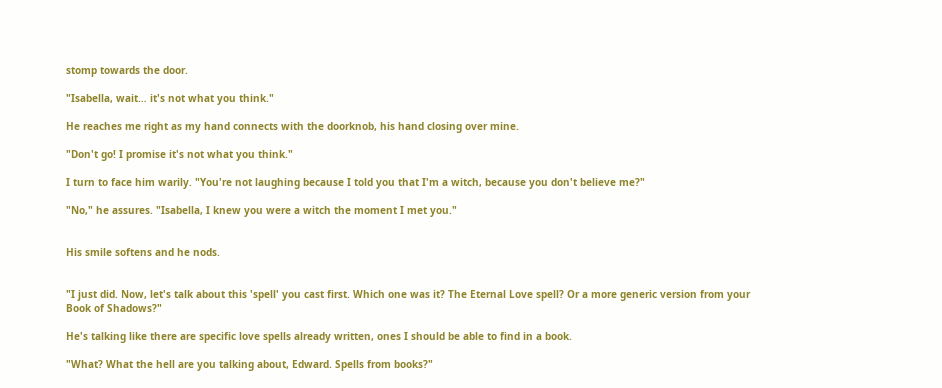stomp towards the door.

"Isabella, wait… it's not what you think."

He reaches me right as my hand connects with the doorknob, his hand closing over mine.

"Don't go! I promise it's not what you think."

I turn to face him warily. "You're not laughing because I told you that I'm a witch, because you don't believe me?"

"No," he assures. "Isabella, I knew you were a witch the moment I met you."


His smile softens and he nods.


"I just did. Now, let's talk about this 'spell' you cast first. Which one was it? The Eternal Love spell? Or a more generic version from your Book of Shadows?"

He's talking like there are specific love spells already written, ones I should be able to find in a book.

"What? What the hell are you talking about, Edward. Spells from books?"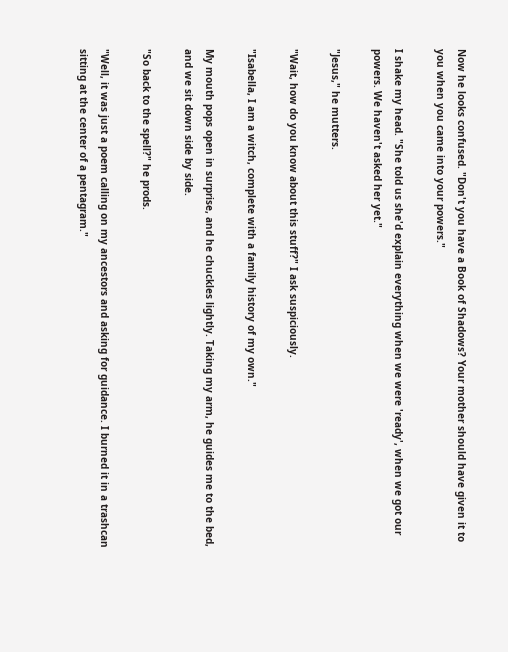Now he looks confused. "Don't you have a Book of Shadows? Your mother should have given it to you when you came into your powers."

I shake my head. "She told us she'd explain everything when we were 'ready', when we got our powers. We haven't asked her yet."

"Jesus," he mutters.

"Wait, how do you know about this stuff?" I ask suspiciously.

"Isabella, I am a witch, complete with a family history of my own."

My mouth pops open in surprise, and he chuckles lightly. Taking my arm, he guides me to the bed, and we sit down side by side.

"So back to the spell?" he prods.

"Well, it was just a poem calling on my ancestors and asking for guidance. I burned it in a trashcan sitting at the center of a pentagram."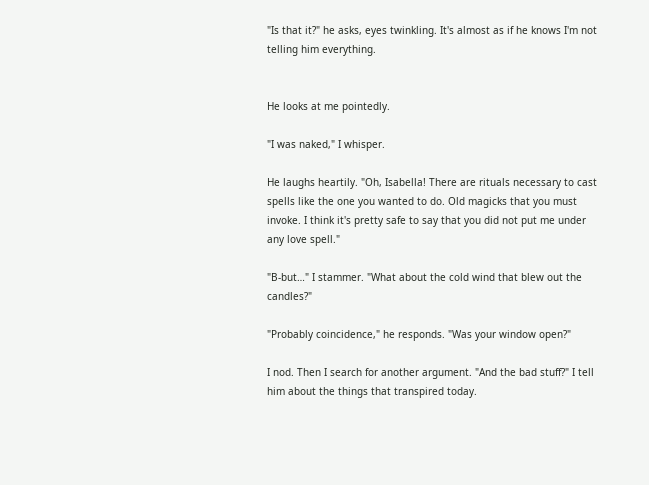"Is that it?" he asks, eyes twinkling. It's almost as if he knows I'm not telling him everything.


He looks at me pointedly.

"I was naked," I whisper.

He laughs heartily. "Oh, Isabella! There are rituals necessary to cast spells like the one you wanted to do. Old magicks that you must invoke. I think it's pretty safe to say that you did not put me under any love spell."

"B-but…" I stammer. "What about the cold wind that blew out the candles?"

"Probably coincidence," he responds. "Was your window open?"

I nod. Then I search for another argument. "And the bad stuff?" I tell him about the things that transpired today.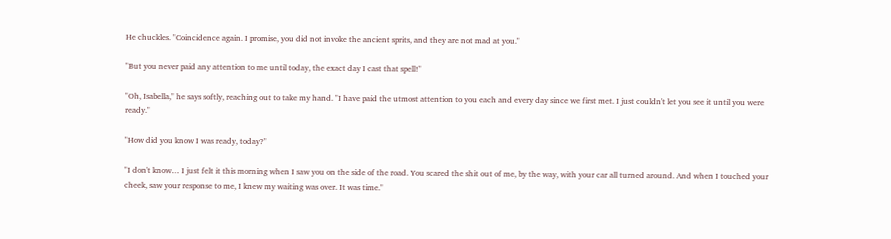He chuckles. "Coincidence again. I promise, you did not invoke the ancient sprits, and they are not mad at you."

"But you never paid any attention to me until today, the exact day I cast that spell!"

"Oh, Isabella," he says softly, reaching out to take my hand. "I have paid the utmost attention to you each and every day since we first met. I just couldn't let you see it until you were ready."

"How did you know I was ready, today?"

"I don't know… I just felt it this morning when I saw you on the side of the road. You scared the shit out of me, by the way, with your car all turned around. And when I touched your cheek, saw your response to me, I knew my waiting was over. It was time."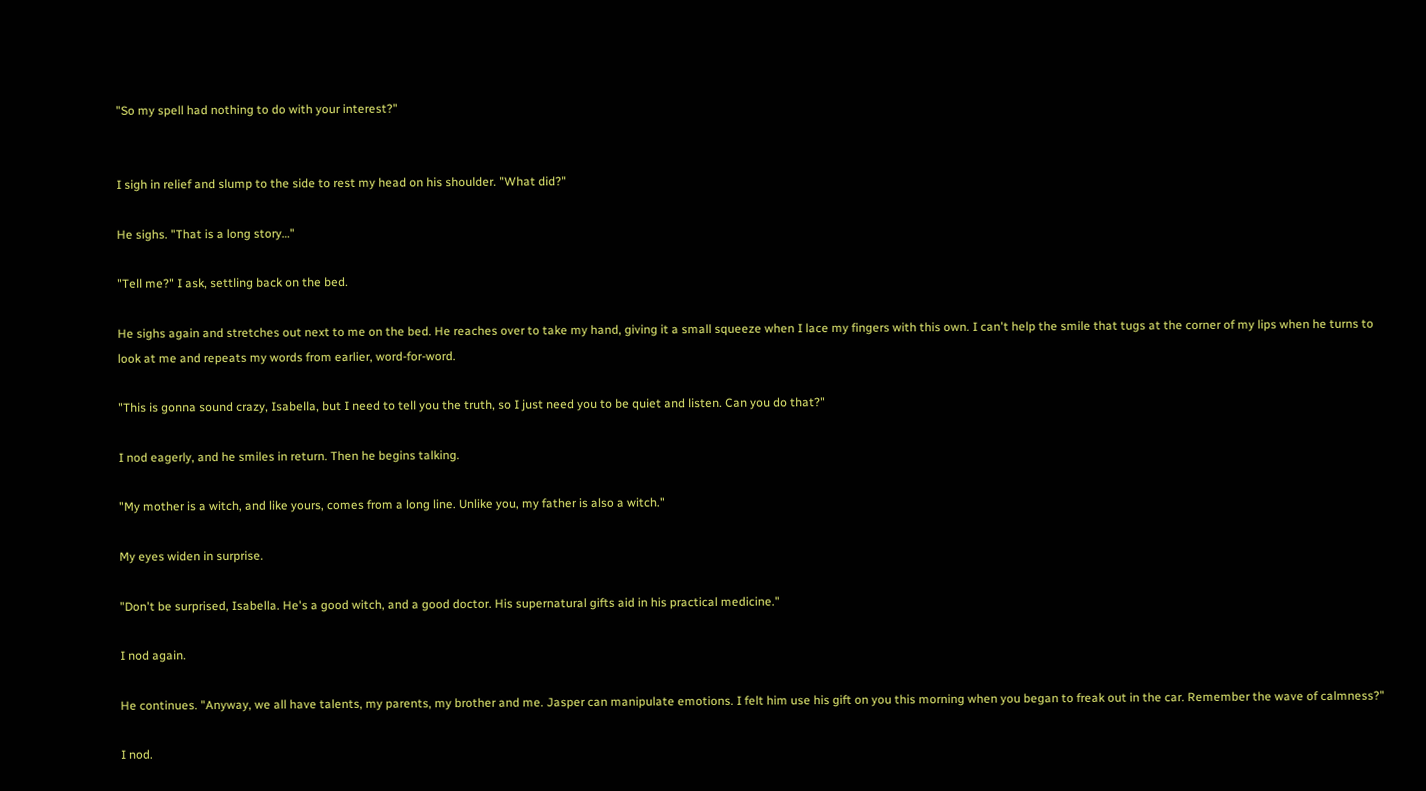"So my spell had nothing to do with your interest?"


I sigh in relief and slump to the side to rest my head on his shoulder. "What did?"

He sighs. "That is a long story…"

"Tell me?" I ask, settling back on the bed.

He sighs again and stretches out next to me on the bed. He reaches over to take my hand, giving it a small squeeze when I lace my fingers with this own. I can't help the smile that tugs at the corner of my lips when he turns to look at me and repeats my words from earlier, word-for-word.

"This is gonna sound crazy, Isabella, but I need to tell you the truth, so I just need you to be quiet and listen. Can you do that?"

I nod eagerly, and he smiles in return. Then he begins talking.

"My mother is a witch, and like yours, comes from a long line. Unlike you, my father is also a witch."

My eyes widen in surprise.

"Don't be surprised, Isabella. He's a good witch, and a good doctor. His supernatural gifts aid in his practical medicine."

I nod again.

He continues. "Anyway, we all have talents, my parents, my brother and me. Jasper can manipulate emotions. I felt him use his gift on you this morning when you began to freak out in the car. Remember the wave of calmness?"

I nod.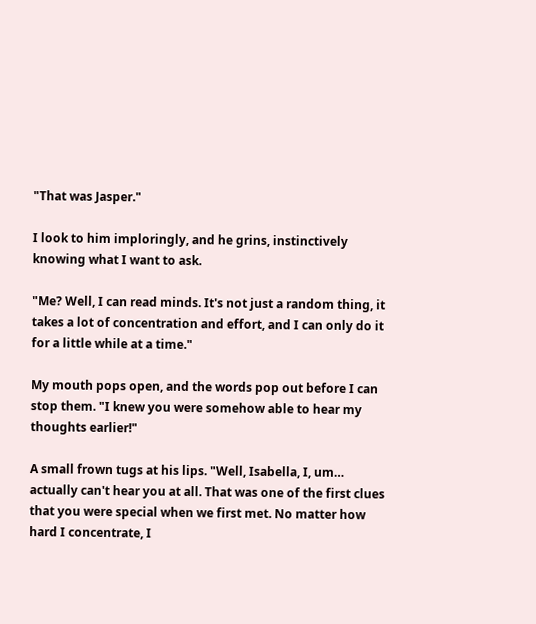"That was Jasper."

I look to him imploringly, and he grins, instinctively knowing what I want to ask.

"Me? Well, I can read minds. It's not just a random thing, it takes a lot of concentration and effort, and I can only do it for a little while at a time."

My mouth pops open, and the words pop out before I can stop them. "I knew you were somehow able to hear my thoughts earlier!"

A small frown tugs at his lips. "Well, Isabella, I, um… actually can't hear you at all. That was one of the first clues that you were special when we first met. No matter how hard I concentrate, I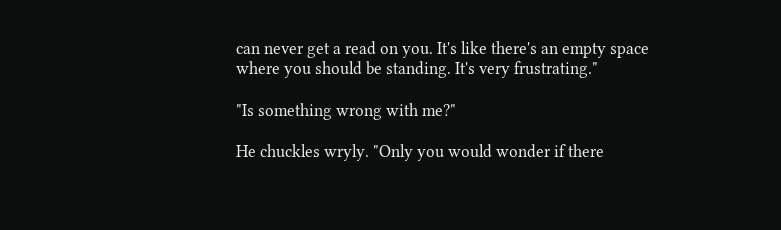can never get a read on you. It's like there's an empty space where you should be standing. It's very frustrating."

"Is something wrong with me?"

He chuckles wryly. "Only you would wonder if there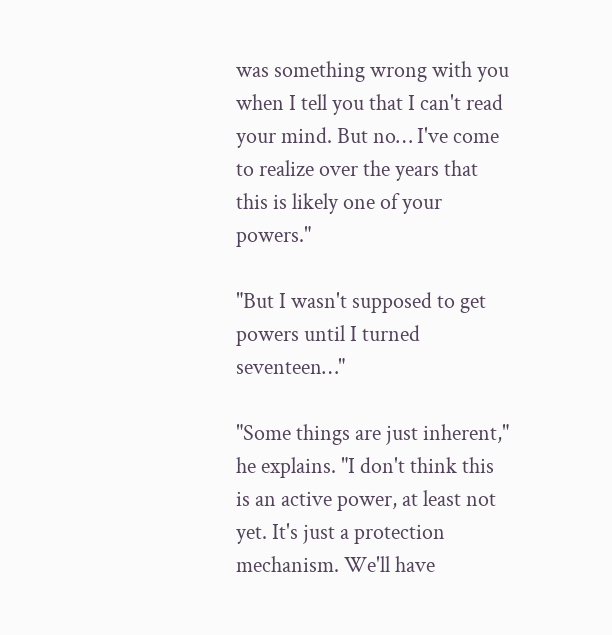was something wrong with you when I tell you that I can't read your mind. But no… I've come to realize over the years that this is likely one of your powers."

"But I wasn't supposed to get powers until I turned seventeen…"

"Some things are just inherent," he explains. "I don't think this is an active power, at least not yet. It's just a protection mechanism. We'll have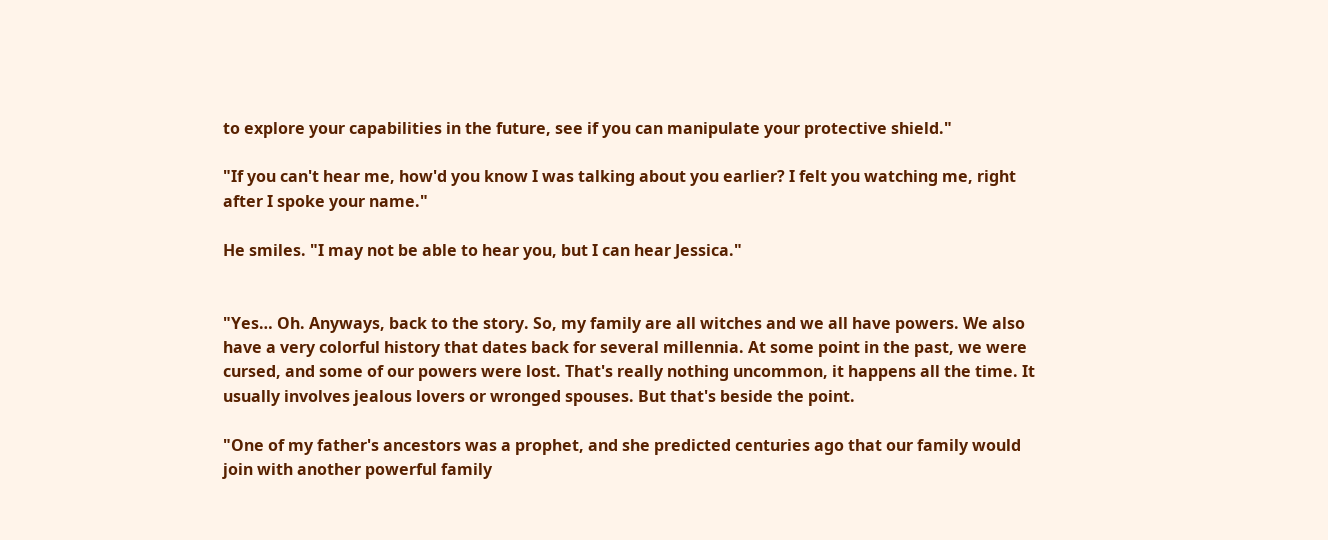to explore your capabilities in the future, see if you can manipulate your protective shield."

"If you can't hear me, how'd you know I was talking about you earlier? I felt you watching me, right after I spoke your name."

He smiles. "I may not be able to hear you, but I can hear Jessica."


"Yes… Oh. Anyways, back to the story. So, my family are all witches and we all have powers. We also have a very colorful history that dates back for several millennia. At some point in the past, we were cursed, and some of our powers were lost. That's really nothing uncommon, it happens all the time. It usually involves jealous lovers or wronged spouses. But that's beside the point.

"One of my father's ancestors was a prophet, and she predicted centuries ago that our family would join with another powerful family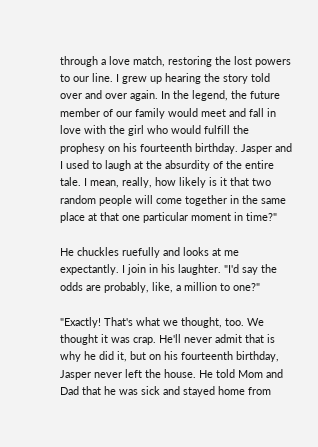through a love match, restoring the lost powers to our line. I grew up hearing the story told over and over again. In the legend, the future member of our family would meet and fall in love with the girl who would fulfill the prophesy on his fourteenth birthday. Jasper and I used to laugh at the absurdity of the entire tale. I mean, really, how likely is it that two random people will come together in the same place at that one particular moment in time?"

He chuckles ruefully and looks at me expectantly. I join in his laughter. "I'd say the odds are probably, like, a million to one?"

"Exactly! That's what we thought, too. We thought it was crap. He'll never admit that is why he did it, but on his fourteenth birthday, Jasper never left the house. He told Mom and Dad that he was sick and stayed home from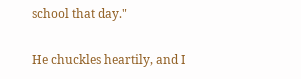school that day."

He chuckles heartily, and I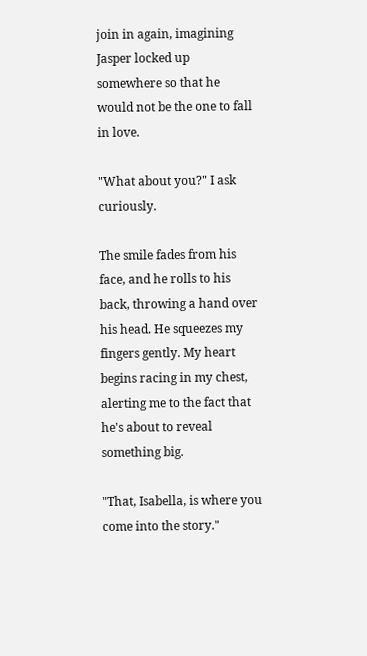join in again, imagining Jasper locked up somewhere so that he would not be the one to fall in love.

"What about you?" I ask curiously.

The smile fades from his face, and he rolls to his back, throwing a hand over his head. He squeezes my fingers gently. My heart begins racing in my chest, alerting me to the fact that he's about to reveal something big.

"That, Isabella, is where you come into the story."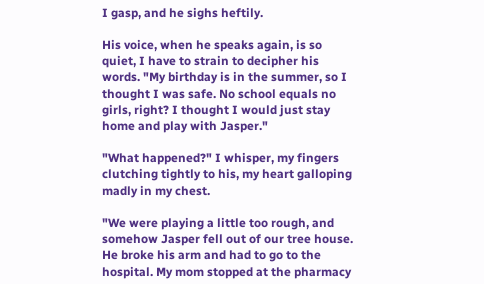I gasp, and he sighs heftily.

His voice, when he speaks again, is so quiet, I have to strain to decipher his words. "My birthday is in the summer, so I thought I was safe. No school equals no girls, right? I thought I would just stay home and play with Jasper."

"What happened?" I whisper, my fingers clutching tightly to his, my heart galloping madly in my chest.

"We were playing a little too rough, and somehow Jasper fell out of our tree house. He broke his arm and had to go to the hospital. My mom stopped at the pharmacy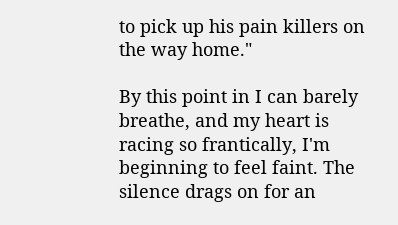to pick up his pain killers on the way home."

By this point in I can barely breathe, and my heart is racing so frantically, I'm beginning to feel faint. The silence drags on for an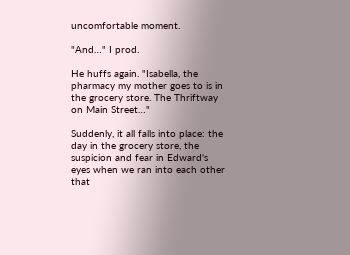uncomfortable moment.

"And…" I prod.

He huffs again. "Isabella, the pharmacy my mother goes to is in the grocery store. The Thriftway on Main Street…"

Suddenly, it all falls into place: the day in the grocery store, the suspicion and fear in Edward's eyes when we ran into each other that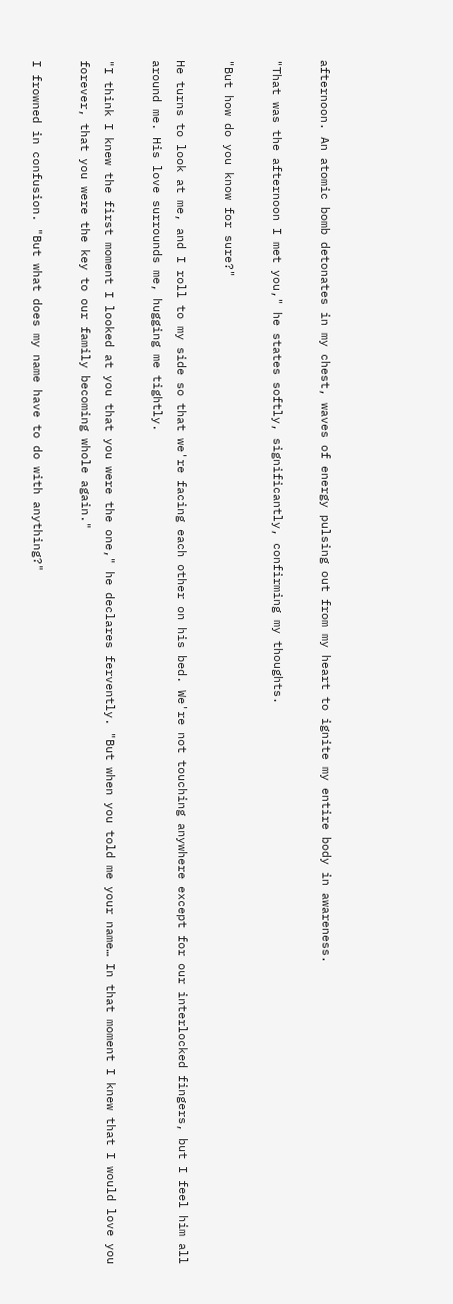afternoon. An atomic bomb detonates in my chest, waves of energy pulsing out from my heart to ignite my entire body in awareness.

"That was the afternoon I met you," he states softly, significantly, confirming my thoughts.

"But how do you know for sure?"

He turns to look at me, and I roll to my side so that we're facing each other on his bed. We're not touching anywhere except for our interlocked fingers, but I feel him all around me. His love surrounds me, hugging me tightly.

"I think I knew the first moment I looked at you that you were the one," he declares fervently. "But when you told me your name… In that moment I knew that I would love you forever, that you were the key to our family becoming whole again."

I frowned in confusion. "But what does my name have to do with anything?"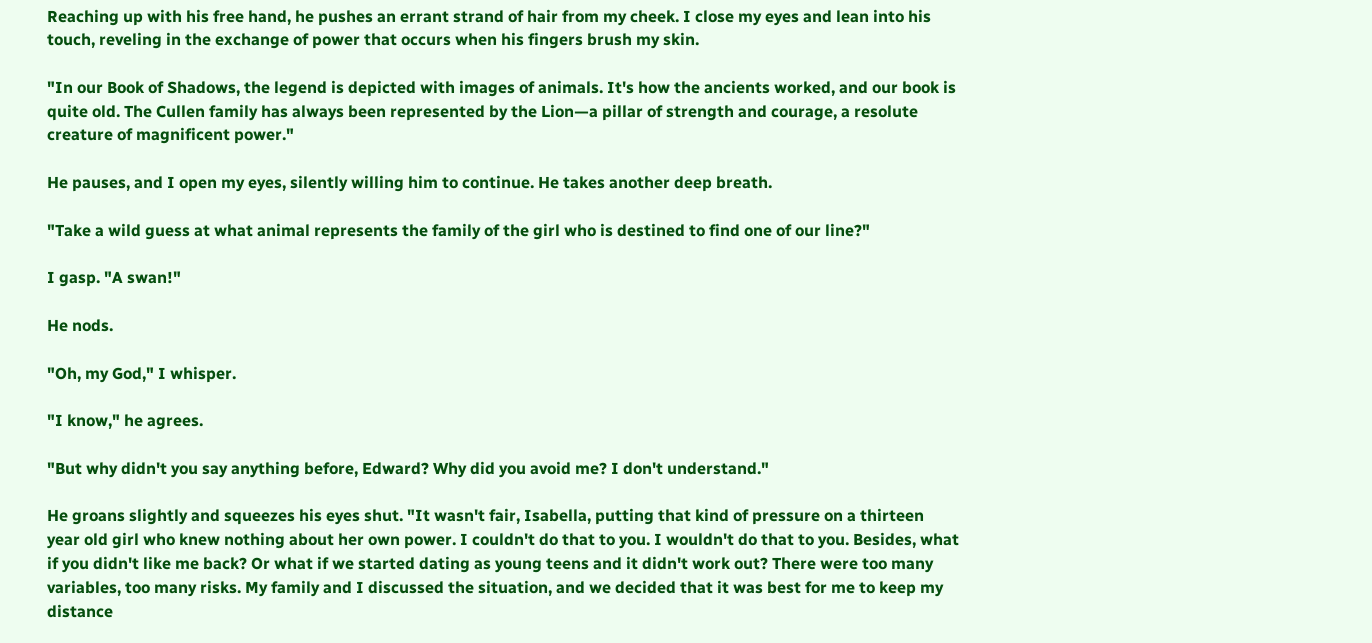Reaching up with his free hand, he pushes an errant strand of hair from my cheek. I close my eyes and lean into his touch, reveling in the exchange of power that occurs when his fingers brush my skin.

"In our Book of Shadows, the legend is depicted with images of animals. It's how the ancients worked, and our book is quite old. The Cullen family has always been represented by the Lion—a pillar of strength and courage, a resolute creature of magnificent power."

He pauses, and I open my eyes, silently willing him to continue. He takes another deep breath.

"Take a wild guess at what animal represents the family of the girl who is destined to find one of our line?"

I gasp. "A swan!"

He nods.

"Oh, my God," I whisper.

"I know," he agrees.

"But why didn't you say anything before, Edward? Why did you avoid me? I don't understand."

He groans slightly and squeezes his eyes shut. "It wasn't fair, Isabella, putting that kind of pressure on a thirteen year old girl who knew nothing about her own power. I couldn't do that to you. I wouldn't do that to you. Besides, what if you didn't like me back? Or what if we started dating as young teens and it didn't work out? There were too many variables, too many risks. My family and I discussed the situation, and we decided that it was best for me to keep my distance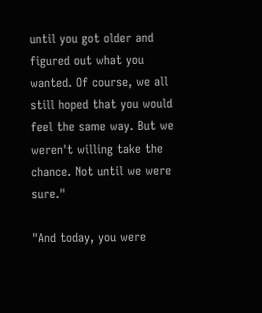until you got older and figured out what you wanted. Of course, we all still hoped that you would feel the same way. But we weren't willing take the chance. Not until we were sure."

"And today, you were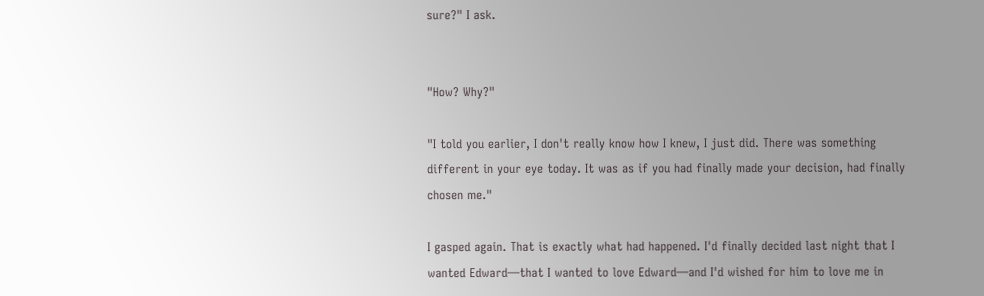sure?" I ask.


"How? Why?"

"I told you earlier, I don't really know how I knew, I just did. There was something different in your eye today. It was as if you had finally made your decision, had finally chosen me."

I gasped again. That is exactly what had happened. I'd finally decided last night that I wanted Edward—that I wanted to love Edward—and I'd wished for him to love me in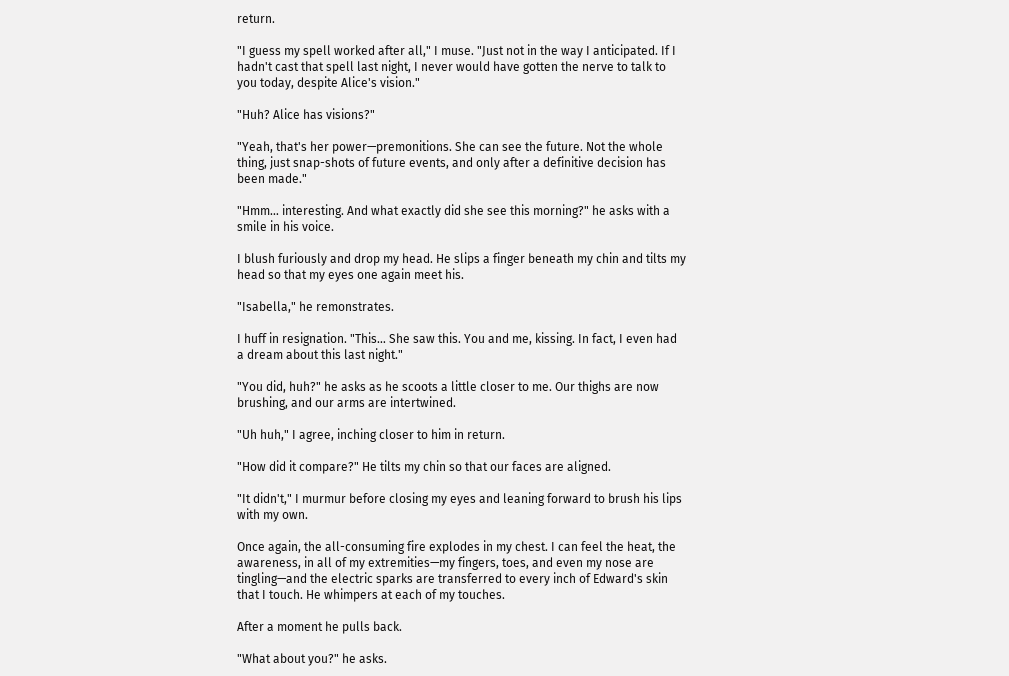return.

"I guess my spell worked after all," I muse. "Just not in the way I anticipated. If I hadn't cast that spell last night, I never would have gotten the nerve to talk to you today, despite Alice's vision."

"Huh? Alice has visions?"

"Yeah, that's her power—premonitions. She can see the future. Not the whole thing, just snap-shots of future events, and only after a definitive decision has been made."

"Hmm… interesting. And what exactly did she see this morning?" he asks with a smile in his voice.

I blush furiously and drop my head. He slips a finger beneath my chin and tilts my head so that my eyes one again meet his.

"Isabella," he remonstrates.

I huff in resignation. "This… She saw this. You and me, kissing. In fact, I even had a dream about this last night."

"You did, huh?" he asks as he scoots a little closer to me. Our thighs are now brushing, and our arms are intertwined.

"Uh huh," I agree, inching closer to him in return.

"How did it compare?" He tilts my chin so that our faces are aligned.

"It didn't," I murmur before closing my eyes and leaning forward to brush his lips with my own.

Once again, the all-consuming fire explodes in my chest. I can feel the heat, the awareness, in all of my extremities—my fingers, toes, and even my nose are tingling—and the electric sparks are transferred to every inch of Edward's skin that I touch. He whimpers at each of my touches.

After a moment he pulls back.

"What about you?" he asks.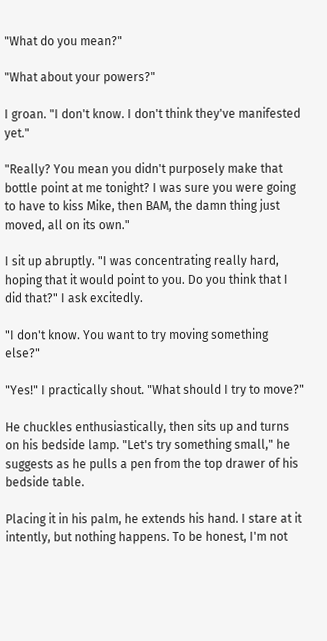"What do you mean?"

"What about your powers?"

I groan. "I don't know. I don't think they've manifested yet."

"Really? You mean you didn't purposely make that bottle point at me tonight? I was sure you were going to have to kiss Mike, then BAM, the damn thing just moved, all on its own."

I sit up abruptly. "I was concentrating really hard, hoping that it would point to you. Do you think that I did that?" I ask excitedly.

"I don't know. You want to try moving something else?"

"Yes!" I practically shout. "What should I try to move?"

He chuckles enthusiastically, then sits up and turns on his bedside lamp. "Let's try something small," he suggests as he pulls a pen from the top drawer of his bedside table.

Placing it in his palm, he extends his hand. I stare at it intently, but nothing happens. To be honest, I'm not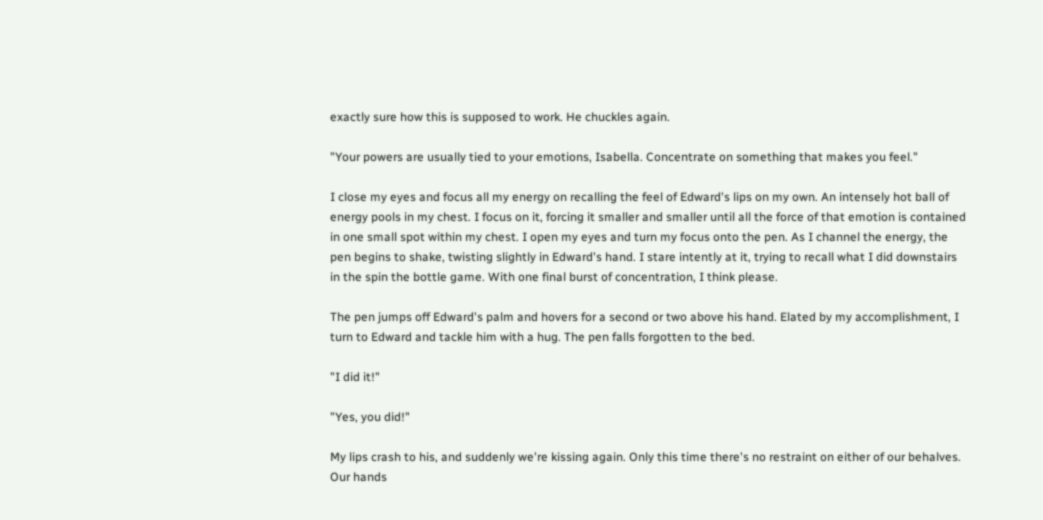exactly sure how this is supposed to work. He chuckles again.

"Your powers are usually tied to your emotions, Isabella. Concentrate on something that makes you feel."

I close my eyes and focus all my energy on recalling the feel of Edward's lips on my own. An intensely hot ball of energy pools in my chest. I focus on it, forcing it smaller and smaller until all the force of that emotion is contained in one small spot within my chest. I open my eyes and turn my focus onto the pen. As I channel the energy, the pen begins to shake, twisting slightly in Edward's hand. I stare intently at it, trying to recall what I did downstairs in the spin the bottle game. With one final burst of concentration, I think please.

The pen jumps off Edward's palm and hovers for a second or two above his hand. Elated by my accomplishment, I turn to Edward and tackle him with a hug. The pen falls forgotten to the bed.

"I did it!"

"Yes, you did!"

My lips crash to his, and suddenly we're kissing again. Only this time there's no restraint on either of our behalves. Our hands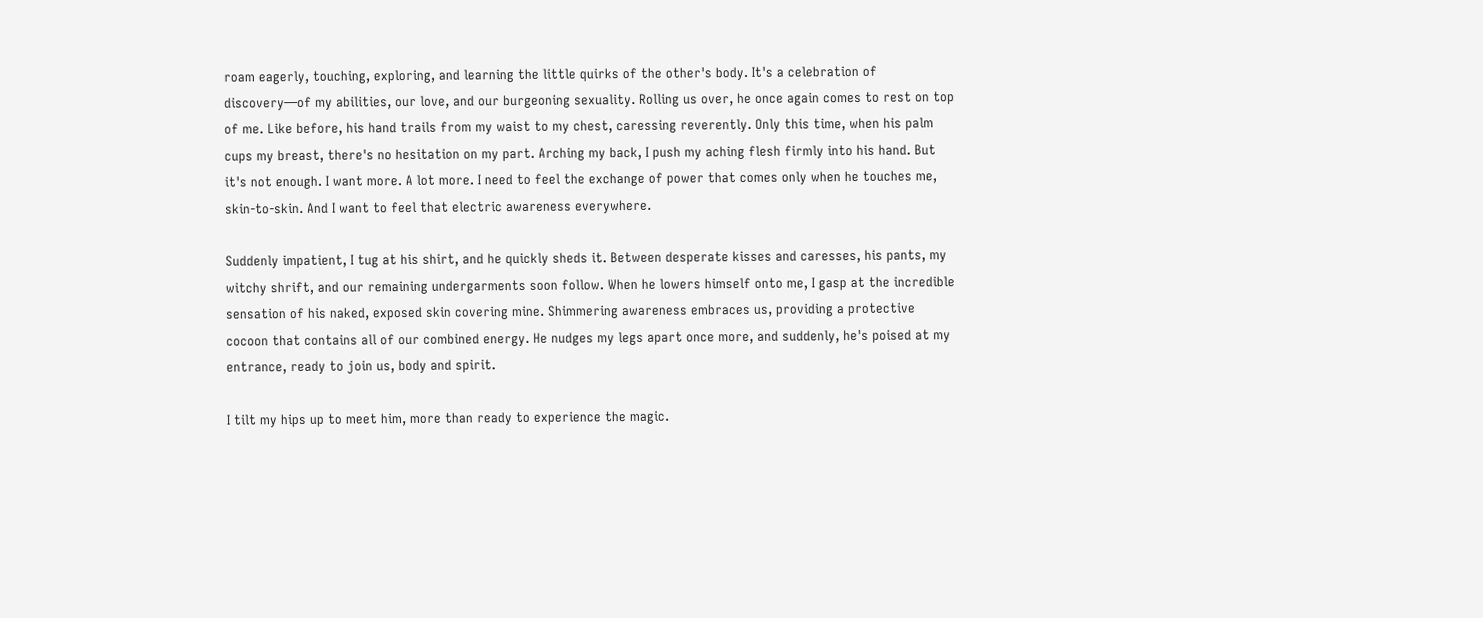roam eagerly, touching, exploring, and learning the little quirks of the other's body. It's a celebration of discovery—of my abilities, our love, and our burgeoning sexuality. Rolling us over, he once again comes to rest on top of me. Like before, his hand trails from my waist to my chest, caressing reverently. Only this time, when his palm cups my breast, there's no hesitation on my part. Arching my back, I push my aching flesh firmly into his hand. But it's not enough. I want more. A lot more. I need to feel the exchange of power that comes only when he touches me, skin-to-skin. And I want to feel that electric awareness everywhere.

Suddenly impatient, I tug at his shirt, and he quickly sheds it. Between desperate kisses and caresses, his pants, my witchy shrift, and our remaining undergarments soon follow. When he lowers himself onto me, I gasp at the incredible sensation of his naked, exposed skin covering mine. Shimmering awareness embraces us, providing a protective cocoon that contains all of our combined energy. He nudges my legs apart once more, and suddenly, he's poised at my entrance, ready to join us, body and spirit.

I tilt my hips up to meet him, more than ready to experience the magic.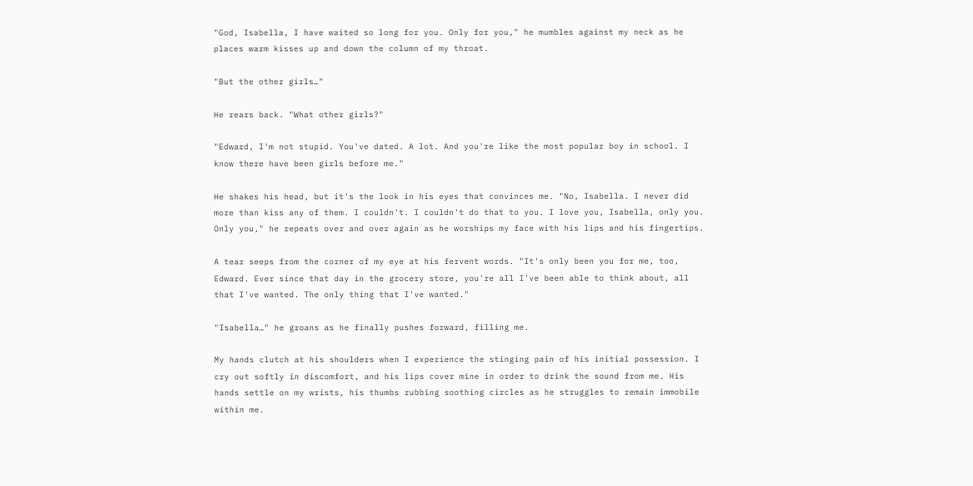"God, Isabella, I have waited so long for you. Only for you," he mumbles against my neck as he places warm kisses up and down the column of my throat.

"But the other girls…"

He rears back. "What other girls?"

"Edward, I'm not stupid. You've dated. A lot. And you're like the most popular boy in school. I know there have been girls before me."

He shakes his head, but it's the look in his eyes that convinces me. "No, Isabella. I never did more than kiss any of them. I couldn't. I couldn't do that to you. I love you, Isabella, only you. Only you," he repeats over and over again as he worships my face with his lips and his fingertips.

A tear seeps from the corner of my eye at his fervent words. "It's only been you for me, too, Edward. Ever since that day in the grocery store, you're all I've been able to think about, all that I've wanted. The only thing that I've wanted."

"Isabella…" he groans as he finally pushes forward, filling me.

My hands clutch at his shoulders when I experience the stinging pain of his initial possession. I cry out softly in discomfort, and his lips cover mine in order to drink the sound from me. His hands settle on my wrists, his thumbs rubbing soothing circles as he struggles to remain immobile within me.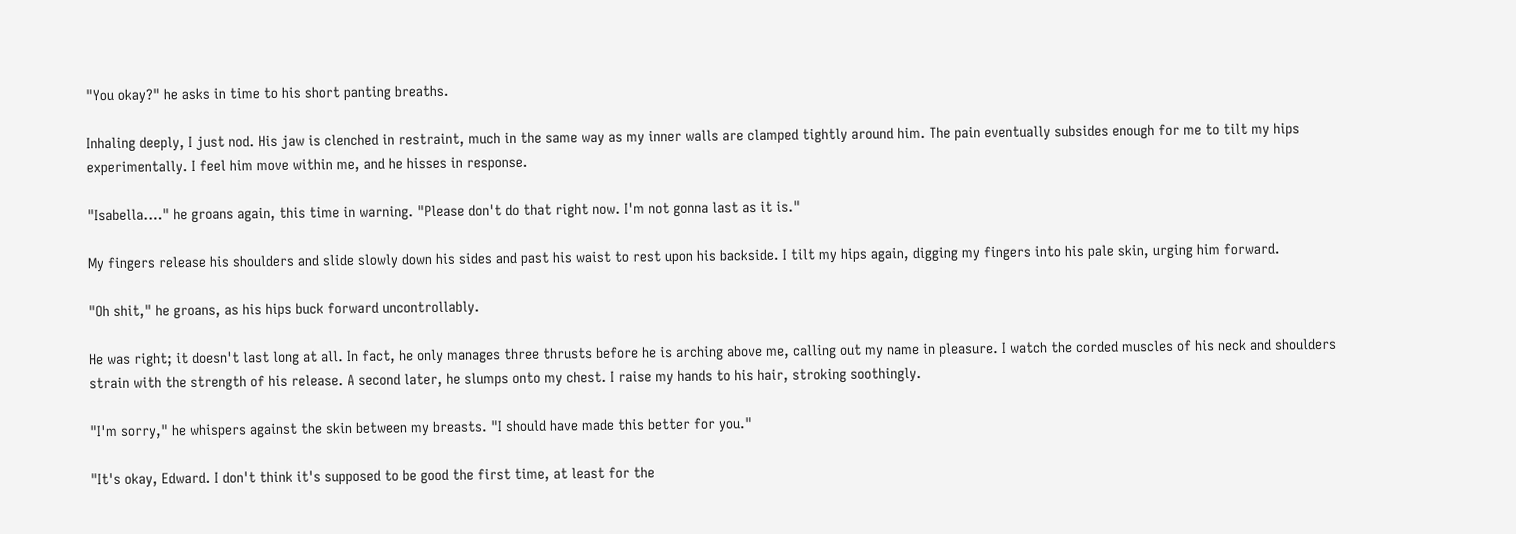"You okay?" he asks in time to his short panting breaths.

Inhaling deeply, I just nod. His jaw is clenched in restraint, much in the same way as my inner walls are clamped tightly around him. The pain eventually subsides enough for me to tilt my hips experimentally. I feel him move within me, and he hisses in response.

"Isabella.…" he groans again, this time in warning. "Please don't do that right now. I'm not gonna last as it is."

My fingers release his shoulders and slide slowly down his sides and past his waist to rest upon his backside. I tilt my hips again, digging my fingers into his pale skin, urging him forward.

"Oh shit," he groans, as his hips buck forward uncontrollably.

He was right; it doesn't last long at all. In fact, he only manages three thrusts before he is arching above me, calling out my name in pleasure. I watch the corded muscles of his neck and shoulders strain with the strength of his release. A second later, he slumps onto my chest. I raise my hands to his hair, stroking soothingly.

"I'm sorry," he whispers against the skin between my breasts. "I should have made this better for you."

"It's okay, Edward. I don't think it's supposed to be good the first time, at least for the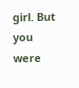girl. But you were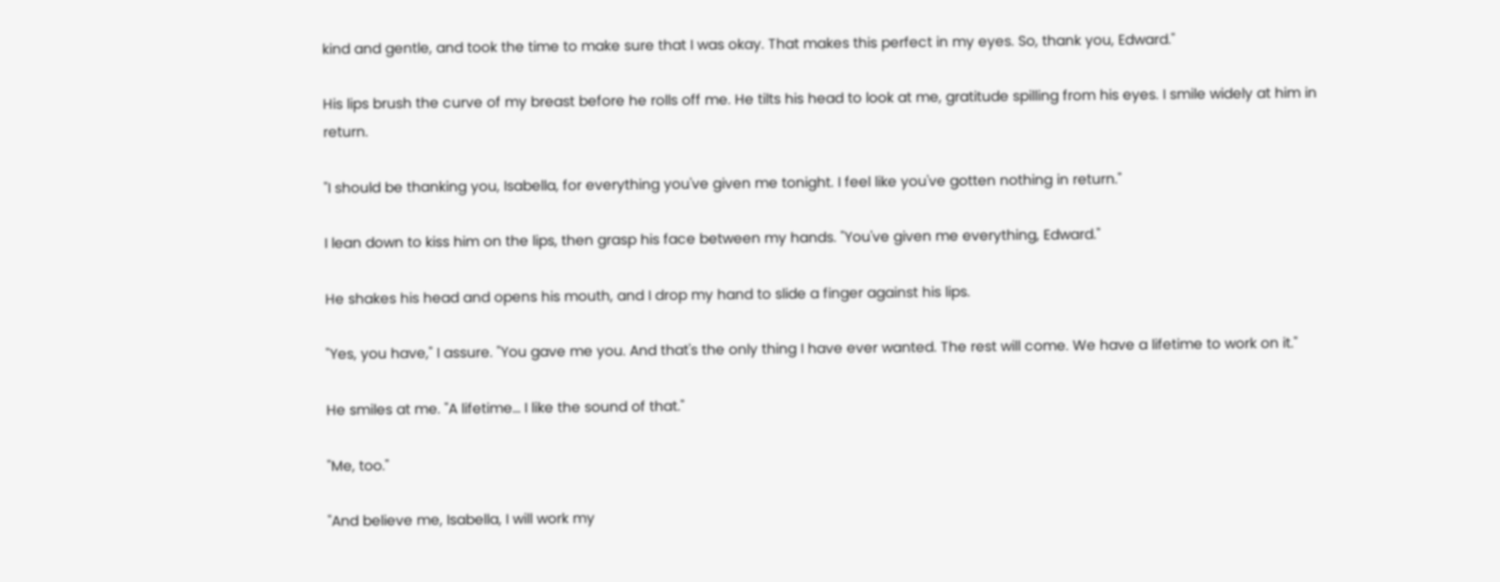kind and gentle, and took the time to make sure that I was okay. That makes this perfect in my eyes. So, thank you, Edward."

His lips brush the curve of my breast before he rolls off me. He tilts his head to look at me, gratitude spilling from his eyes. I smile widely at him in return.

"I should be thanking you, Isabella, for everything you've given me tonight. I feel like you've gotten nothing in return."

I lean down to kiss him on the lips, then grasp his face between my hands. "You've given me everything, Edward."

He shakes his head and opens his mouth, and I drop my hand to slide a finger against his lips.

"Yes, you have," I assure. "You gave me you. And that's the only thing I have ever wanted. The rest will come. We have a lifetime to work on it."

He smiles at me. "A lifetime… I like the sound of that."

"Me, too."

"And believe me, Isabella, I will work my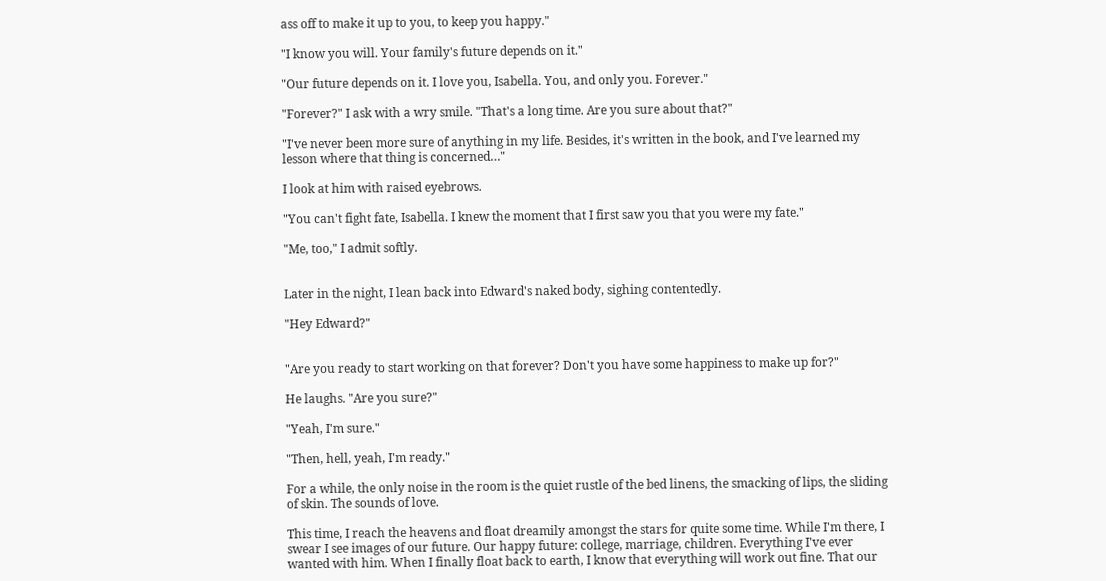ass off to make it up to you, to keep you happy."

"I know you will. Your family's future depends on it."

"Our future depends on it. I love you, Isabella. You, and only you. Forever."

"Forever?" I ask with a wry smile. "That's a long time. Are you sure about that?"

"I've never been more sure of anything in my life. Besides, it's written in the book, and I've learned my lesson where that thing is concerned…"

I look at him with raised eyebrows.

"You can't fight fate, Isabella. I knew the moment that I first saw you that you were my fate."

"Me, too," I admit softly.


Later in the night, I lean back into Edward's naked body, sighing contentedly.

"Hey Edward?"


"Are you ready to start working on that forever? Don't you have some happiness to make up for?"

He laughs. "Are you sure?"

"Yeah, I'm sure."

"Then, hell, yeah, I'm ready."

For a while, the only noise in the room is the quiet rustle of the bed linens, the smacking of lips, the sliding of skin. The sounds of love.

This time, I reach the heavens and float dreamily amongst the stars for quite some time. While I'm there, I swear I see images of our future. Our happy future: college, marriage, children. Everything I've ever wanted with him. When I finally float back to earth, I know that everything will work out fine. That our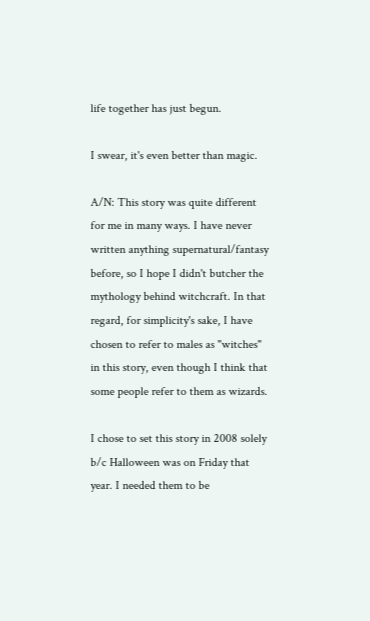life together has just begun.

I swear, it's even better than magic.

A/N: This story was quite different for me in many ways. I have never written anything supernatural/fantasy before, so I hope I didn't butcher the mythology behind witchcraft. In that regard, for simplicity's sake, I have chosen to refer to males as "witches" in this story, even though I think that some people refer to them as wizards.

I chose to set this story in 2008 solely b/c Halloween was on Friday that year. I needed them to be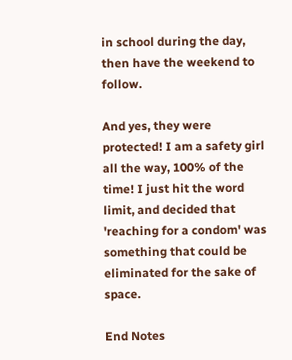in school during the day, then have the weekend to follow.

And yes, they were protected! I am a safety girl all the way, 100% of the time! I just hit the word limit, and decided that 'reaching for a condom' was something that could be eliminated for the sake of space.

End Notes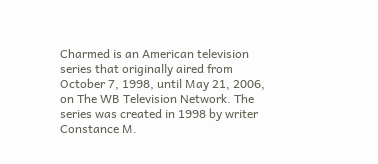Charmed is an American television series that originally aired from October 7, 1998, until May 21, 2006, on The WB Television Network. The series was created in 1998 by writer Constance M.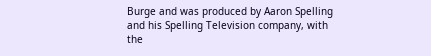Burge and was produced by Aaron Spelling and his Spelling Television company, with the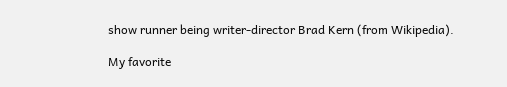show runner being writer-director Brad Kern (from Wikipedia).

My favorite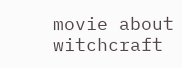movie about witchcraft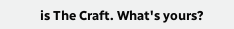is The Craft. What's yours?